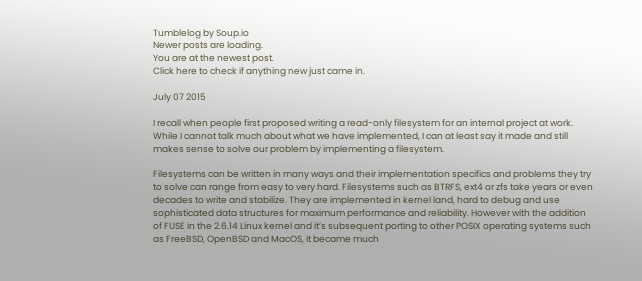Tumblelog by Soup.io
Newer posts are loading.
You are at the newest post.
Click here to check if anything new just came in.

July 07 2015

I recall when people first proposed writing a read-only filesystem for an internal project at work. While I cannot talk much about what we have implemented, I can at least say it made and still makes sense to solve our problem by implementing a filesystem.

Filesystems can be written in many ways and their implementation specifics and problems they try to solve can range from easy to very hard. Filesystems such as BTRFS, ext4 or zfs take years or even decades to write and stabilize. They are implemented in kernel land, hard to debug and use sophisticated data structures for maximum performance and reliability. However with the addition of FUSE in the 2.6.14 Linux kernel and it’s subsequent porting to other POSIX operating systems such as FreeBSD, OpenBSD and MacOS, it became much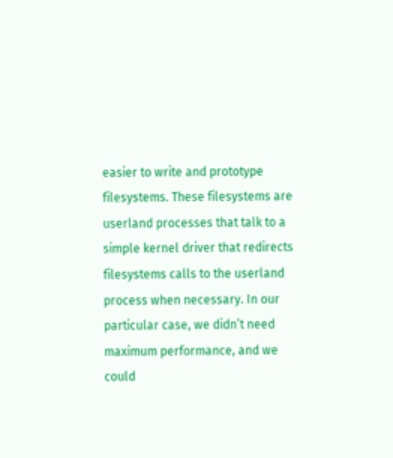easier to write and prototype filesystems. These filesystems are userland processes that talk to a simple kernel driver that redirects filesystems calls to the userland process when necessary. In our particular case, we didn’t need maximum performance, and we could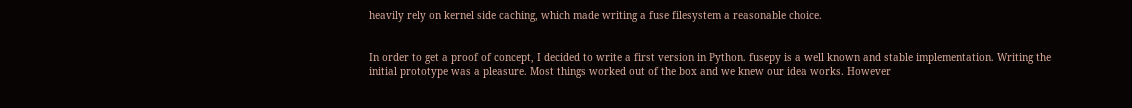heavily rely on kernel side caching, which made writing a fuse filesystem a reasonable choice.


In order to get a proof of concept, I decided to write a first version in Python. fusepy is a well known and stable implementation. Writing the initial prototype was a pleasure. Most things worked out of the box and we knew our idea works. However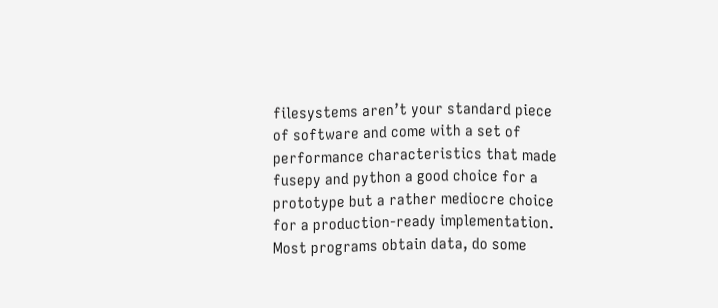filesystems aren’t your standard piece of software and come with a set of performance characteristics that made fusepy and python a good choice for a prototype but a rather mediocre choice for a production-ready implementation. Most programs obtain data, do some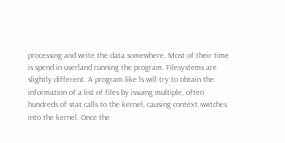processing and write the data somewhere. Most of their time is spend in userland running the program. Filesystems are slightly different. A program like ls will try to obtain the information of a list of files by issuing multiple, often hundreds of stat calls to the kernel, causing context switches into the kernel. Once the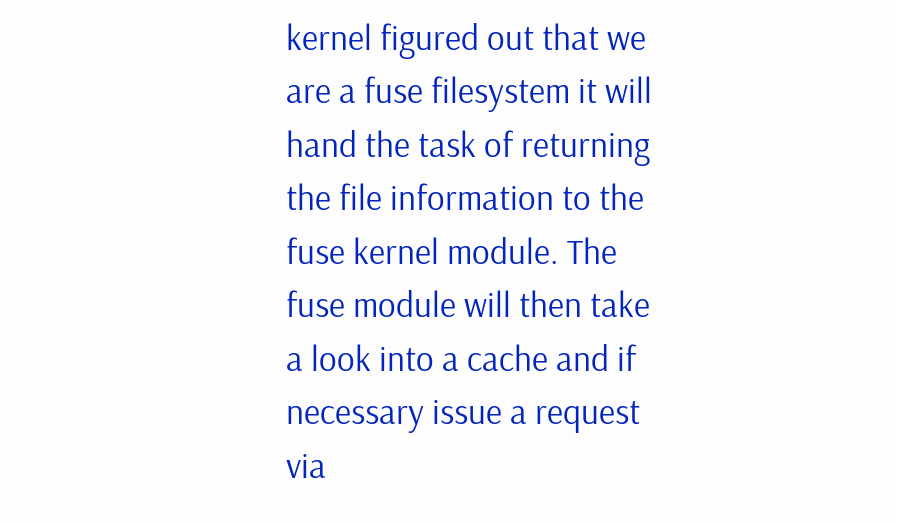kernel figured out that we are a fuse filesystem it will hand the task of returning the file information to the fuse kernel module. The fuse module will then take a look into a cache and if necessary issue a request via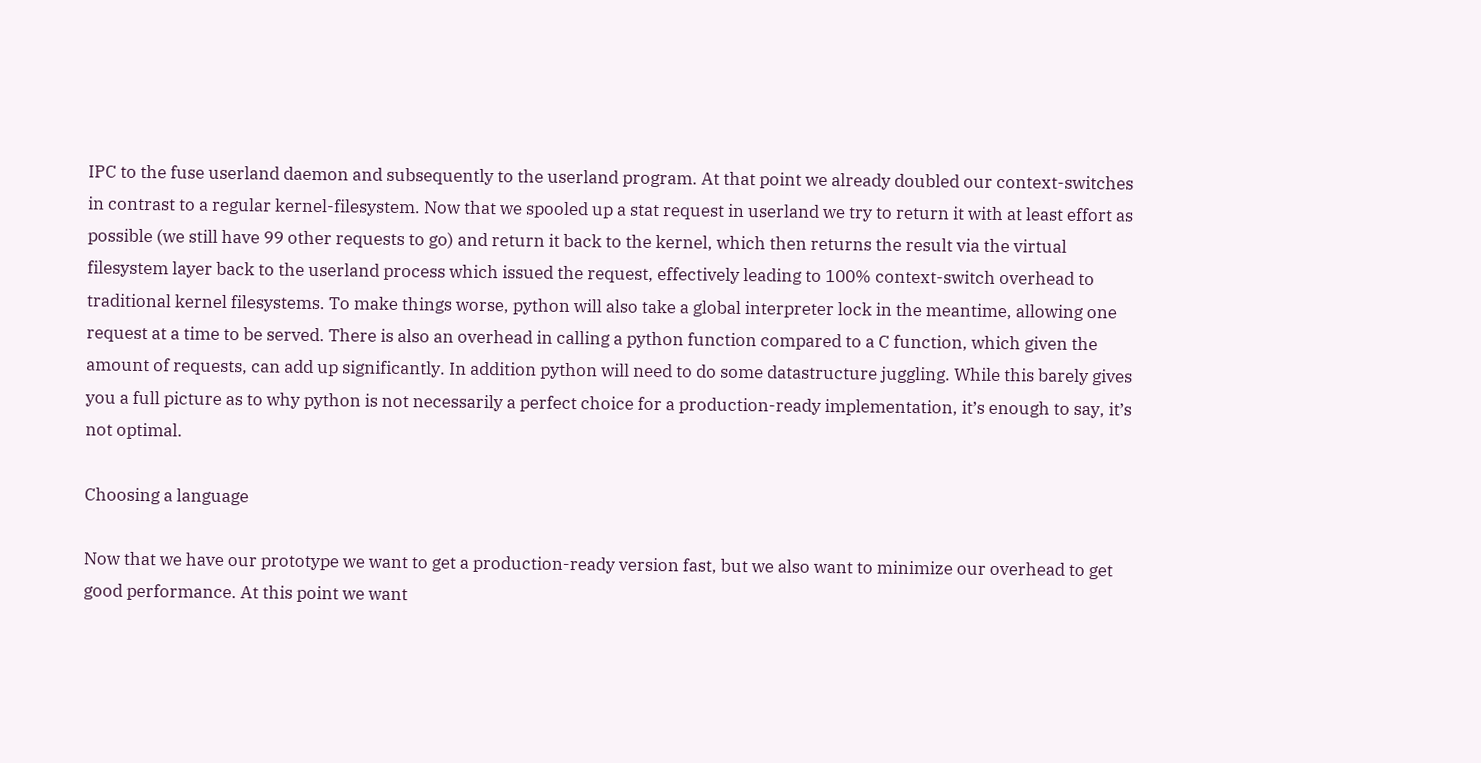IPC to the fuse userland daemon and subsequently to the userland program. At that point we already doubled our context-switches in contrast to a regular kernel-filesystem. Now that we spooled up a stat request in userland we try to return it with at least effort as possible (we still have 99 other requests to go) and return it back to the kernel, which then returns the result via the virtual filesystem layer back to the userland process which issued the request, effectively leading to 100% context-switch overhead to traditional kernel filesystems. To make things worse, python will also take a global interpreter lock in the meantime, allowing one request at a time to be served. There is also an overhead in calling a python function compared to a C function, which given the amount of requests, can add up significantly. In addition python will need to do some datastructure juggling. While this barely gives you a full picture as to why python is not necessarily a perfect choice for a production-ready implementation, it’s enough to say, it’s not optimal.

Choosing a language

Now that we have our prototype we want to get a production-ready version fast, but we also want to minimize our overhead to get good performance. At this point we want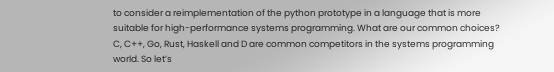to consider a reimplementation of the python prototype in a language that is more suitable for high-performance systems programming. What are our common choices? C, C++, Go, Rust, Haskell and D are common competitors in the systems programming world. So let’s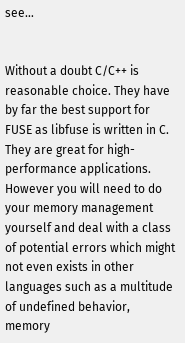see…


Without a doubt C/C++ is reasonable choice. They have by far the best support for FUSE as libfuse is written in C. They are great for high-performance applications. However you will need to do your memory management yourself and deal with a class of potential errors which might not even exists in other languages such as a multitude of undefined behavior, memory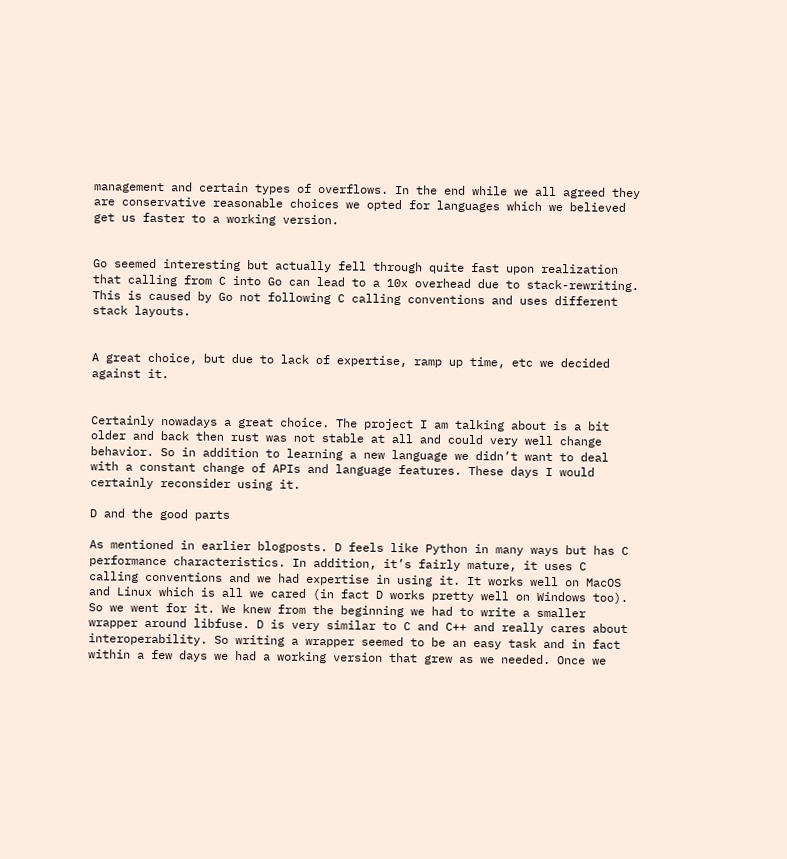management and certain types of overflows. In the end while we all agreed they are conservative reasonable choices we opted for languages which we believed get us faster to a working version.


Go seemed interesting but actually fell through quite fast upon realization that calling from C into Go can lead to a 10x overhead due to stack-rewriting. This is caused by Go not following C calling conventions and uses different stack layouts.


A great choice, but due to lack of expertise, ramp up time, etc we decided against it.


Certainly nowadays a great choice. The project I am talking about is a bit older and back then rust was not stable at all and could very well change behavior. So in addition to learning a new language we didn’t want to deal with a constant change of APIs and language features. These days I would certainly reconsider using it.

D and the good parts

As mentioned in earlier blogposts. D feels like Python in many ways but has C performance characteristics. In addition, it’s fairly mature, it uses C calling conventions and we had expertise in using it. It works well on MacOS and Linux which is all we cared (in fact D works pretty well on Windows too). So we went for it. We knew from the beginning we had to write a smaller wrapper around libfuse. D is very similar to C and C++ and really cares about interoperability. So writing a wrapper seemed to be an easy task and in fact within a few days we had a working version that grew as we needed. Once we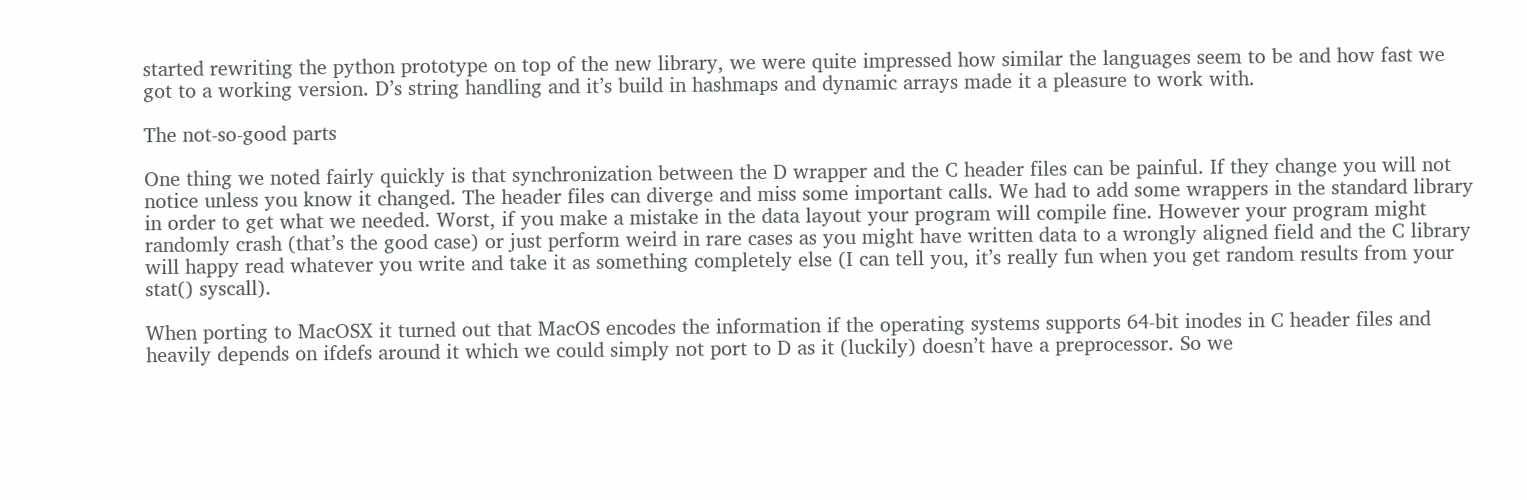started rewriting the python prototype on top of the new library, we were quite impressed how similar the languages seem to be and how fast we got to a working version. D’s string handling and it’s build in hashmaps and dynamic arrays made it a pleasure to work with.

The not-so-good parts

One thing we noted fairly quickly is that synchronization between the D wrapper and the C header files can be painful. If they change you will not notice unless you know it changed. The header files can diverge and miss some important calls. We had to add some wrappers in the standard library in order to get what we needed. Worst, if you make a mistake in the data layout your program will compile fine. However your program might randomly crash (that’s the good case) or just perform weird in rare cases as you might have written data to a wrongly aligned field and the C library will happy read whatever you write and take it as something completely else (I can tell you, it’s really fun when you get random results from your stat() syscall).

When porting to MacOSX it turned out that MacOS encodes the information if the operating systems supports 64-bit inodes in C header files and heavily depends on ifdefs around it which we could simply not port to D as it (luckily) doesn’t have a preprocessor. So we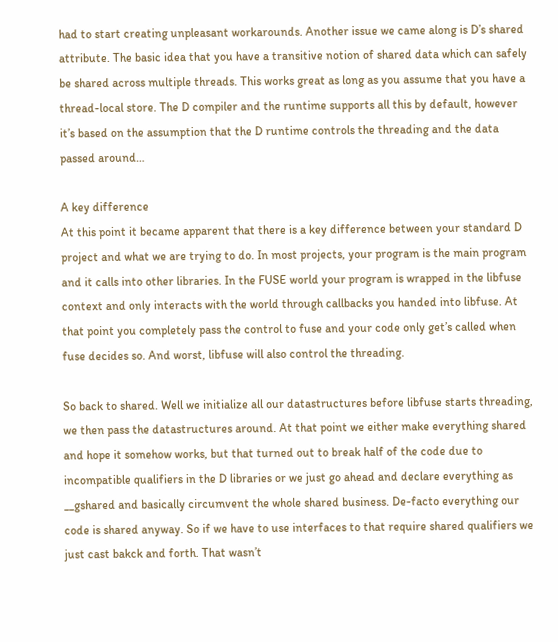had to start creating unpleasant workarounds. Another issue we came along is D’s shared attribute. The basic idea that you have a transitive notion of shared data which can safely be shared across multiple threads. This works great as long as you assume that you have a thread-local store. The D compiler and the runtime supports all this by default, however it’s based on the assumption that the D runtime controls the threading and the data passed around…

A key difference
At this point it became apparent that there is a key difference between your standard D project and what we are trying to do. In most projects, your program is the main program and it calls into other libraries. In the FUSE world your program is wrapped in the libfuse context and only interacts with the world through callbacks you handed into libfuse. At that point you completely pass the control to fuse and your code only get’s called when fuse decides so. And worst, libfuse will also control the threading.

So back to shared. Well we initialize all our datastructures before libfuse starts threading, we then pass the datastructures around. At that point we either make everything shared and hope it somehow works, but that turned out to break half of the code due to incompatible qualifiers in the D libraries or we just go ahead and declare everything as __gshared and basically circumvent the whole shared business. De-facto everything our code is shared anyway. So if we have to use interfaces to that require shared qualifiers we just cast bakck and forth. That wasn’t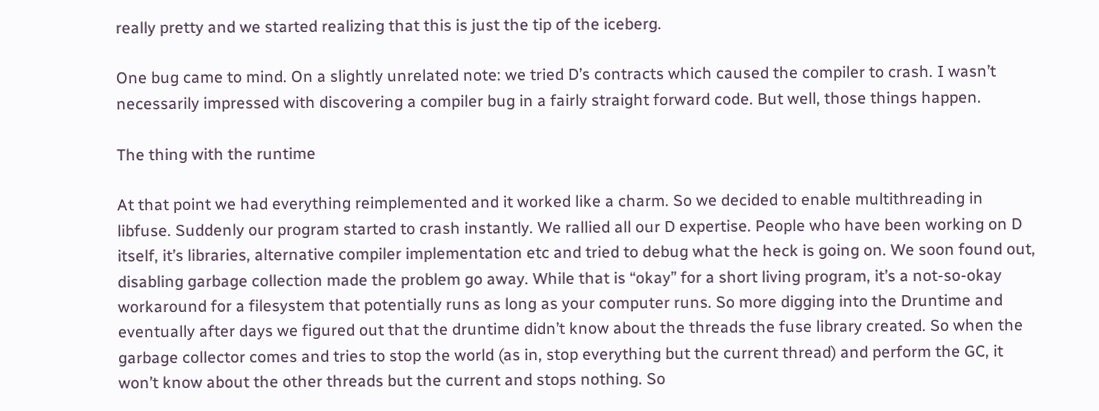really pretty and we started realizing that this is just the tip of the iceberg.

One bug came to mind. On a slightly unrelated note: we tried D’s contracts which caused the compiler to crash. I wasn’t necessarily impressed with discovering a compiler bug in a fairly straight forward code. But well, those things happen.

The thing with the runtime

At that point we had everything reimplemented and it worked like a charm. So we decided to enable multithreading in libfuse. Suddenly our program started to crash instantly. We rallied all our D expertise. People who have been working on D itself, it’s libraries, alternative compiler implementation etc and tried to debug what the heck is going on. We soon found out, disabling garbage collection made the problem go away. While that is “okay” for a short living program, it’s a not-so-okay workaround for a filesystem that potentially runs as long as your computer runs. So more digging into the Druntime and eventually after days we figured out that the druntime didn’t know about the threads the fuse library created. So when the garbage collector comes and tries to stop the world (as in, stop everything but the current thread) and perform the GC, it won’t know about the other threads but the current and stops nothing. So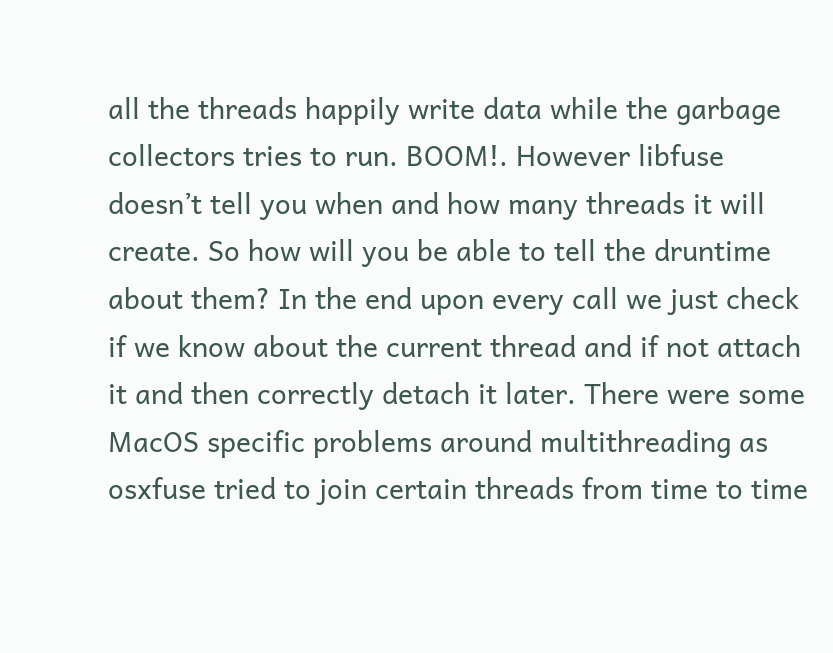all the threads happily write data while the garbage collectors tries to run. BOOM!. However libfuse doesn’t tell you when and how many threads it will create. So how will you be able to tell the druntime about them? In the end upon every call we just check if we know about the current thread and if not attach it and then correctly detach it later. There were some MacOS specific problems around multithreading as osxfuse tried to join certain threads from time to time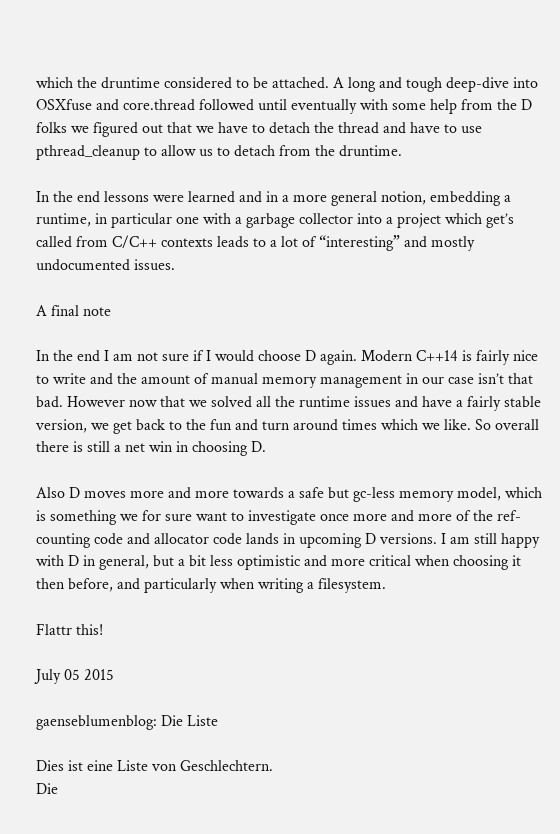which the druntime considered to be attached. A long and tough deep-dive into OSXfuse and core.thread followed until eventually with some help from the D folks we figured out that we have to detach the thread and have to use pthread_cleanup to allow us to detach from the druntime.

In the end lessons were learned and in a more general notion, embedding a runtime, in particular one with a garbage collector into a project which get’s called from C/C++ contexts leads to a lot of “interesting” and mostly undocumented issues.

A final note

In the end I am not sure if I would choose D again. Modern C++14 is fairly nice to write and the amount of manual memory management in our case isn’t that bad. However now that we solved all the runtime issues and have a fairly stable version, we get back to the fun and turn around times which we like. So overall there is still a net win in choosing D.

Also D moves more and more towards a safe but gc-less memory model, which is something we for sure want to investigate once more and more of the ref-counting code and allocator code lands in upcoming D versions. I am still happy with D in general, but a bit less optimistic and more critical when choosing it then before, and particularly when writing a filesystem.

Flattr this!

July 05 2015

gaenseblumenblog: Die Liste

Dies ist eine Liste von Geschlechtern.
Die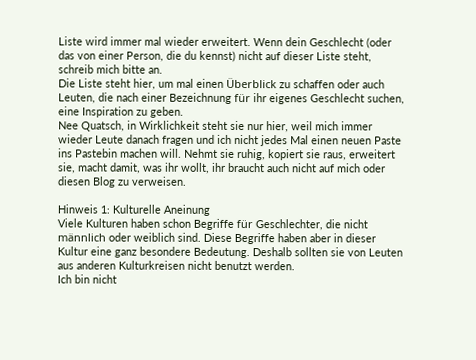Liste wird immer mal wieder erweitert. Wenn dein Geschlecht (oder das von einer Person, die du kennst) nicht auf dieser Liste steht, schreib mich bitte an.
Die Liste steht hier, um mal einen Überblick zu schaffen oder auch Leuten, die nach einer Bezeichnung für ihr eigenes Geschlecht suchen, eine Inspiration zu geben.
Nee Quatsch, in Wirklichkeit steht sie nur hier, weil mich immer wieder Leute danach fragen und ich nicht jedes Mal einen neuen Paste ins Pastebin machen will. Nehmt sie ruhig, kopiert sie raus, erweitert sie, macht damit, was ihr wollt, ihr braucht auch nicht auf mich oder diesen Blog zu verweisen.

Hinweis 1: Kulturelle Aneinung
Viele Kulturen haben schon Begriffe für Geschlechter, die nicht männlich oder weiblich sind. Diese Begriffe haben aber in dieser Kultur eine ganz besondere Bedeutung. Deshalb sollten sie von Leuten aus anderen Kulturkreisen nicht benutzt werden.
Ich bin nicht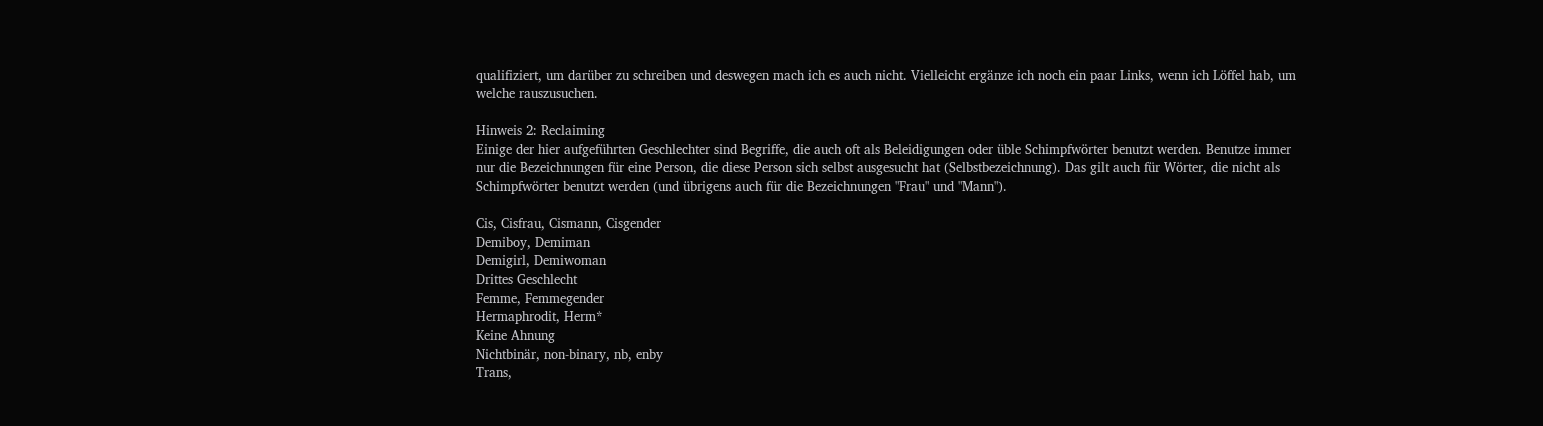qualifiziert, um darüber zu schreiben und deswegen mach ich es auch nicht. Vielleicht ergänze ich noch ein paar Links, wenn ich Löffel hab, um welche rauszusuchen.

Hinweis 2: Reclaiming
Einige der hier aufgeführten Geschlechter sind Begriffe, die auch oft als Beleidigungen oder üble Schimpfwörter benutzt werden. Benutze immer nur die Bezeichnungen für eine Person, die diese Person sich selbst ausgesucht hat (Selbstbezeichnung). Das gilt auch für Wörter, die nicht als Schimpfwörter benutzt werden (und übrigens auch für die Bezeichnungen "Frau" und "Mann").

Cis, Cisfrau, Cismann, Cisgender
Demiboy, Demiman
Demigirl, Demiwoman
Drittes Geschlecht
Femme, Femmegender
Hermaphrodit, Herm*
Keine Ahnung
Nichtbinär, non-binary, nb, enby
Trans,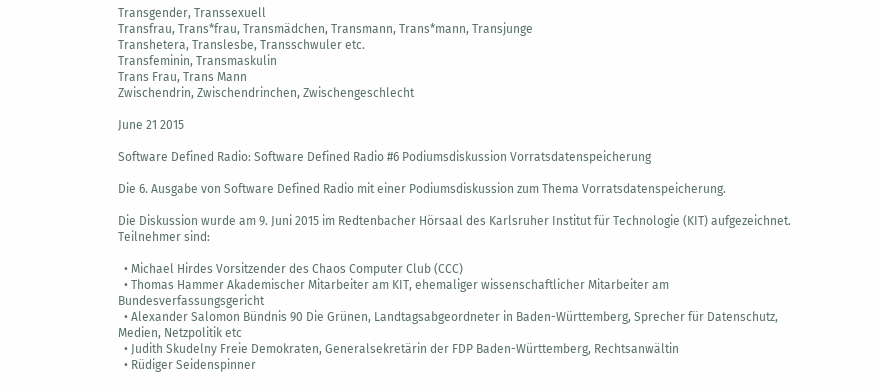Transgender, Transsexuell
Transfrau, Trans*frau, Transmädchen, Transmann, Trans*mann, Transjunge
Transhetera, Translesbe, Transschwuler etc.
Transfeminin, Transmaskulin
Trans Frau, Trans Mann
Zwischendrin, Zwischendrinchen, Zwischengeschlecht

June 21 2015

Software Defined Radio: Software Defined Radio #6 Podiumsdiskussion Vorratsdatenspeicherung

Die 6. Ausgabe von Software Defined Radio mit einer Podiumsdiskussion zum Thema Vorratsdatenspeicherung.

Die Diskussion wurde am 9. Juni 2015 im Redtenbacher Hörsaal des Karlsruher Institut für Technologie (KIT) aufgezeichnet.
Teilnehmer sind:

  • Michael Hirdes Vorsitzender des Chaos Computer Club (CCC)
  • Thomas Hammer Akademischer Mitarbeiter am KIT, ehemaliger wissenschaftlicher Mitarbeiter am Bundesverfassungsgericht
  • Alexander Salomon Bündnis 90 Die Grünen, Landtagsabgeordneter in Baden-Württemberg, Sprecher für Datenschutz, Medien, Netzpolitik etc
  • Judith Skudelny Freie Demokraten, Generalsekretärin der FDP Baden-Württemberg, Rechtsanwältin
  • Rüdiger Seidenspinner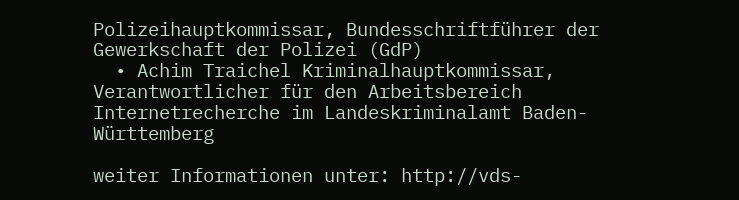Polizeihauptkommissar, Bundesschriftführer der Gewerkschaft der Polizei (GdP)
  • Achim Traichel Kriminalhauptkommissar, Verantwortlicher für den Arbeitsbereich Internetrecherche im Landeskriminalamt Baden-Württemberg

weiter Informationen unter: http://vds-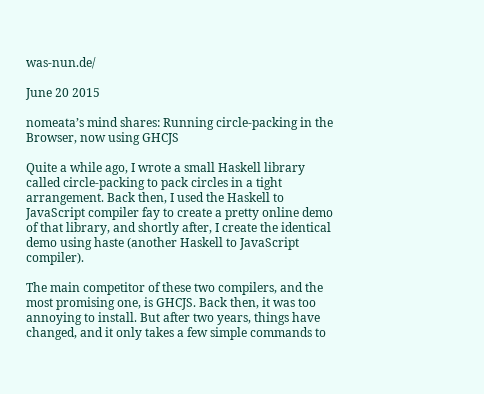was-nun.de/

June 20 2015

nomeata’s mind shares: Running circle-packing in the Browser, now using GHCJS

Quite a while ago, I wrote a small Haskell library called circle-packing to pack circles in a tight arrangement. Back then, I used the Haskell to JavaScript compiler fay to create a pretty online demo of that library, and shortly after, I create the identical demo using haste (another Haskell to JavaScript compiler).

The main competitor of these two compilers, and the most promising one, is GHCJS. Back then, it was too annoying to install. But after two years, things have changed, and it only takes a few simple commands to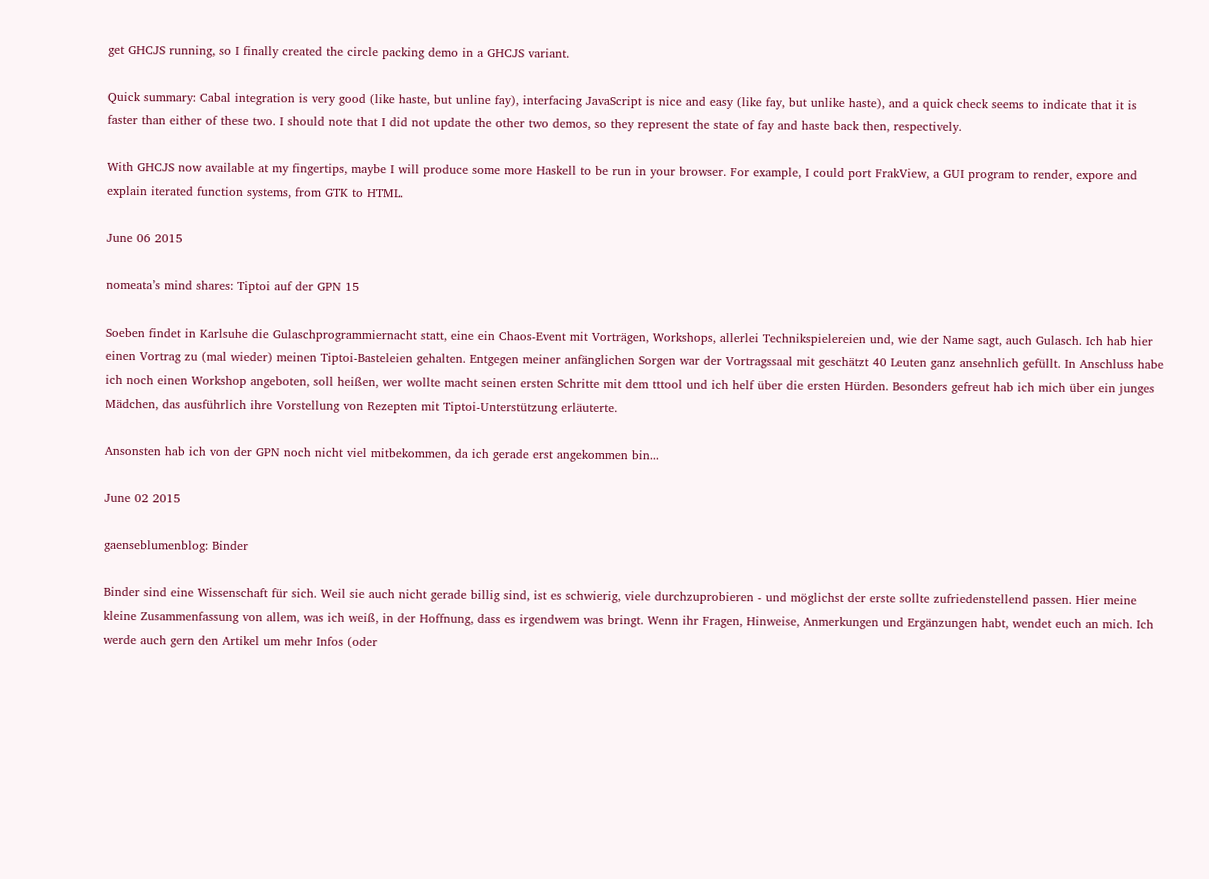get GHCJS running, so I finally created the circle packing demo in a GHCJS variant.

Quick summary: Cabal integration is very good (like haste, but unline fay), interfacing JavaScript is nice and easy (like fay, but unlike haste), and a quick check seems to indicate that it is faster than either of these two. I should note that I did not update the other two demos, so they represent the state of fay and haste back then, respectively.

With GHCJS now available at my fingertips, maybe I will produce some more Haskell to be run in your browser. For example, I could port FrakView, a GUI program to render, expore and explain iterated function systems, from GTK to HTML.

June 06 2015

nomeata’s mind shares: Tiptoi auf der GPN 15

Soeben findet in Karlsuhe die Gulaschprogrammiernacht statt, eine ein Chaos-Event mit Vorträgen, Workshops, allerlei Technikspielereien und, wie der Name sagt, auch Gulasch. Ich hab hier einen Vortrag zu (mal wieder) meinen Tiptoi-Basteleien gehalten. Entgegen meiner anfänglichen Sorgen war der Vortragssaal mit geschätzt 40 Leuten ganz ansehnlich gefüllt. In Anschluss habe ich noch einen Workshop angeboten, soll heißen, wer wollte macht seinen ersten Schritte mit dem tttool und ich helf über die ersten Hürden. Besonders gefreut hab ich mich über ein junges Mädchen, das ausführlich ihre Vorstellung von Rezepten mit Tiptoi-Unterstützung erläuterte.

Ansonsten hab ich von der GPN noch nicht viel mitbekommen, da ich gerade erst angekommen bin...

June 02 2015

gaenseblumenblog: Binder

Binder sind eine Wissenschaft für sich. Weil sie auch nicht gerade billig sind, ist es schwierig, viele durchzuprobieren - und möglichst der erste sollte zufriedenstellend passen. Hier meine kleine Zusammenfassung von allem, was ich weiß, in der Hoffnung, dass es irgendwem was bringt. Wenn ihr Fragen, Hinweise, Anmerkungen und Ergänzungen habt, wendet euch an mich. Ich werde auch gern den Artikel um mehr Infos (oder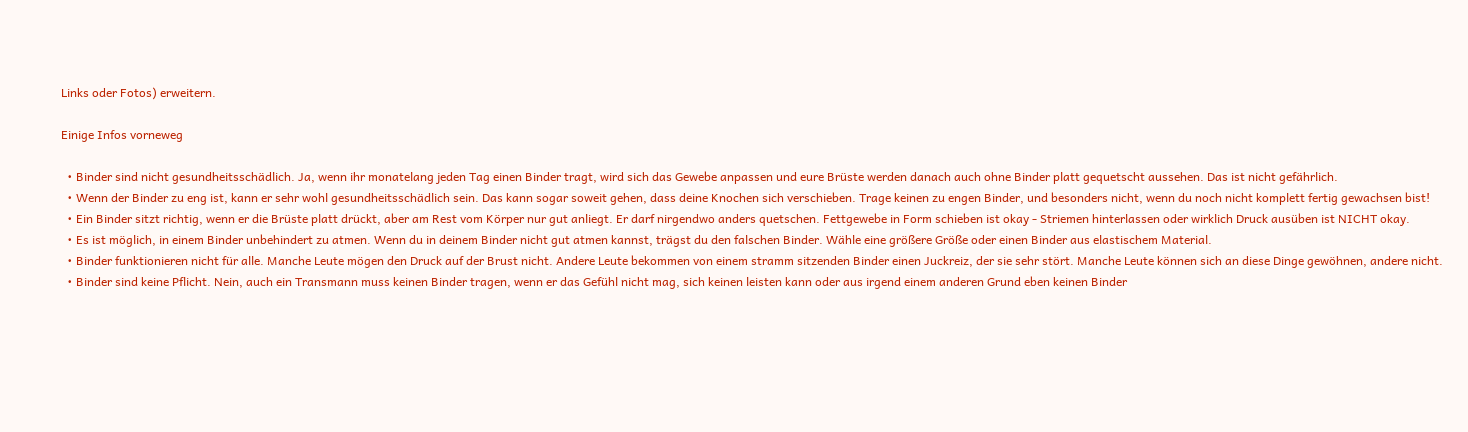Links oder Fotos) erweitern.

Einige Infos vorneweg

  • Binder sind nicht gesundheitsschädlich. Ja, wenn ihr monatelang jeden Tag einen Binder tragt, wird sich das Gewebe anpassen und eure Brüste werden danach auch ohne Binder platt gequetscht aussehen. Das ist nicht gefährlich.
  • Wenn der Binder zu eng ist, kann er sehr wohl gesundheitsschädlich sein. Das kann sogar soweit gehen, dass deine Knochen sich verschieben. Trage keinen zu engen Binder, und besonders nicht, wenn du noch nicht komplett fertig gewachsen bist!
  • Ein Binder sitzt richtig, wenn er die Brüste platt drückt, aber am Rest vom Körper nur gut anliegt. Er darf nirgendwo anders quetschen. Fettgewebe in Form schieben ist okay - Striemen hinterlassen oder wirklich Druck ausüben ist NICHT okay.
  • Es ist möglich, in einem Binder unbehindert zu atmen. Wenn du in deinem Binder nicht gut atmen kannst, trägst du den falschen Binder. Wähle eine größere Größe oder einen Binder aus elastischem Material.
  • Binder funktionieren nicht für alle. Manche Leute mögen den Druck auf der Brust nicht. Andere Leute bekommen von einem stramm sitzenden Binder einen Juckreiz, der sie sehr stört. Manche Leute können sich an diese Dinge gewöhnen, andere nicht.
  • Binder sind keine Pflicht. Nein, auch ein Transmann muss keinen Binder tragen, wenn er das Gefühl nicht mag, sich keinen leisten kann oder aus irgend einem anderen Grund eben keinen Binder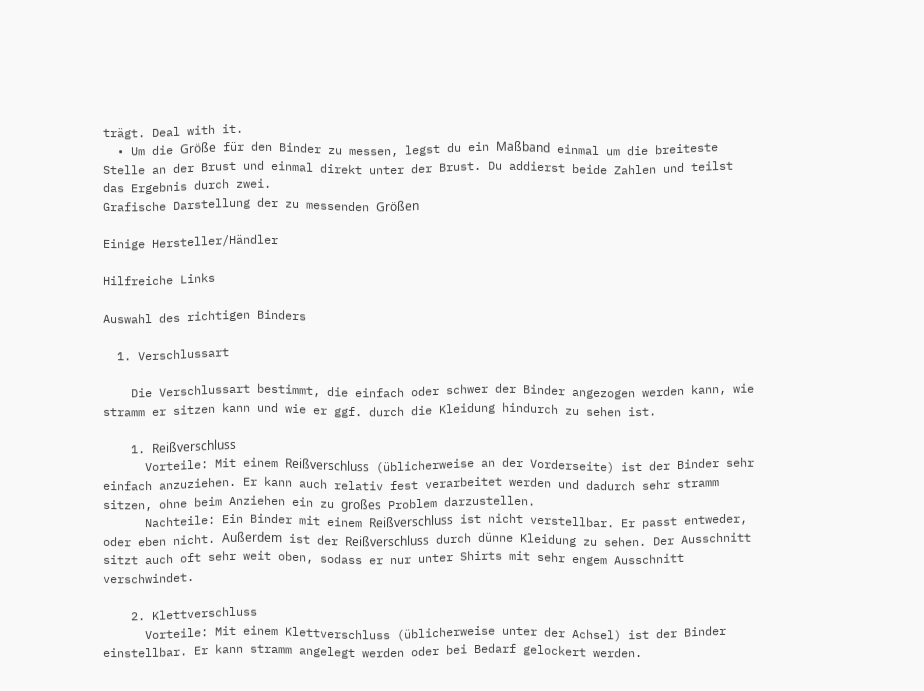trägt. Deal with it.
  • Um die Größe für den Binder zu messen, legst du ein Maßband einmal um die breiteste Stelle an der Brust und einmal direkt unter der Brust. Du addierst beide Zahlen und teilst das Ergebnis durch zwei.
Grafische Darstellung der zu messenden Größen

Einige Hersteller/Händler

Hilfreiche Links

Auswahl des richtigen Binders

  1. Verschlussart

    Die Verschlussart bestimmt, die einfach oder schwer der Binder angezogen werden kann, wie stramm er sitzen kann und wie er ggf. durch die Kleidung hindurch zu sehen ist.

    1. Reißverschluss
      Vorteile: Mit einem Reißverschluss (üblicherweise an der Vorderseite) ist der Binder sehr einfach anzuziehen. Er kann auch relativ fest verarbeitet werden und dadurch sehr stramm sitzen, ohne beim Anziehen ein zu großes Problem darzustellen.
      Nachteile: Ein Binder mit einem Reißverschluss ist nicht verstellbar. Er passt entweder, oder eben nicht. Außerdem ist der Reißverschluss durch dünne Kleidung zu sehen. Der Ausschnitt sitzt auch oft sehr weit oben, sodass er nur unter Shirts mit sehr engem Ausschnitt verschwindet.

    2. Klettverschluss
      Vorteile: Mit einem Klettverschluss (üblicherweise unter der Achsel) ist der Binder einstellbar. Er kann stramm angelegt werden oder bei Bedarf gelockert werden.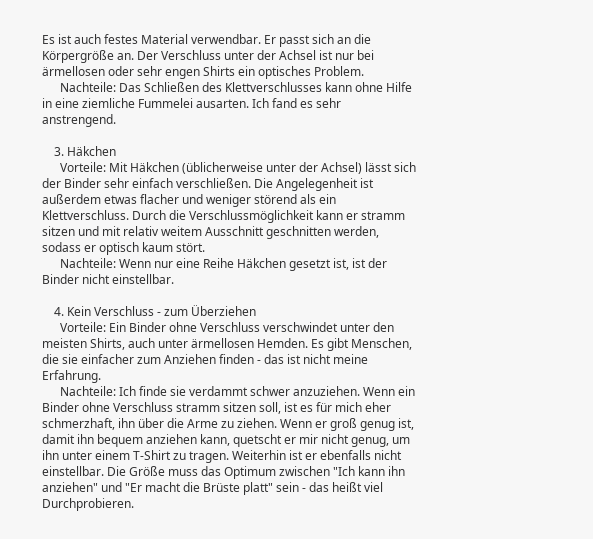Es ist auch festes Material verwendbar. Er passt sich an die Körpergröße an. Der Verschluss unter der Achsel ist nur bei ärmellosen oder sehr engen Shirts ein optisches Problem.
      Nachteile: Das Schließen des Klettverschlusses kann ohne Hilfe in eine ziemliche Fummelei ausarten. Ich fand es sehr anstrengend.

    3. Häkchen
      Vorteile: Mit Häkchen (üblicherweise unter der Achsel) lässt sich der Binder sehr einfach verschließen. Die Angelegenheit ist außerdem etwas flacher und weniger störend als ein Klettverschluss. Durch die Verschlussmöglichkeit kann er stramm sitzen und mit relativ weitem Ausschnitt geschnitten werden, sodass er optisch kaum stört.
      Nachteile: Wenn nur eine Reihe Häkchen gesetzt ist, ist der Binder nicht einstellbar.

    4. Kein Verschluss - zum Überziehen
      Vorteile: Ein Binder ohne Verschluss verschwindet unter den meisten Shirts, auch unter ärmellosen Hemden. Es gibt Menschen, die sie einfacher zum Anziehen finden - das ist nicht meine Erfahrung.
      Nachteile: Ich finde sie verdammt schwer anzuziehen. Wenn ein Binder ohne Verschluss stramm sitzen soll, ist es für mich eher schmerzhaft, ihn über die Arme zu ziehen. Wenn er groß genug ist, damit ihn bequem anziehen kann, quetscht er mir nicht genug, um ihn unter einem T-Shirt zu tragen. Weiterhin ist er ebenfalls nicht einstellbar. Die Größe muss das Optimum zwischen "Ich kann ihn anziehen" und "Er macht die Brüste platt" sein - das heißt viel Durchprobieren.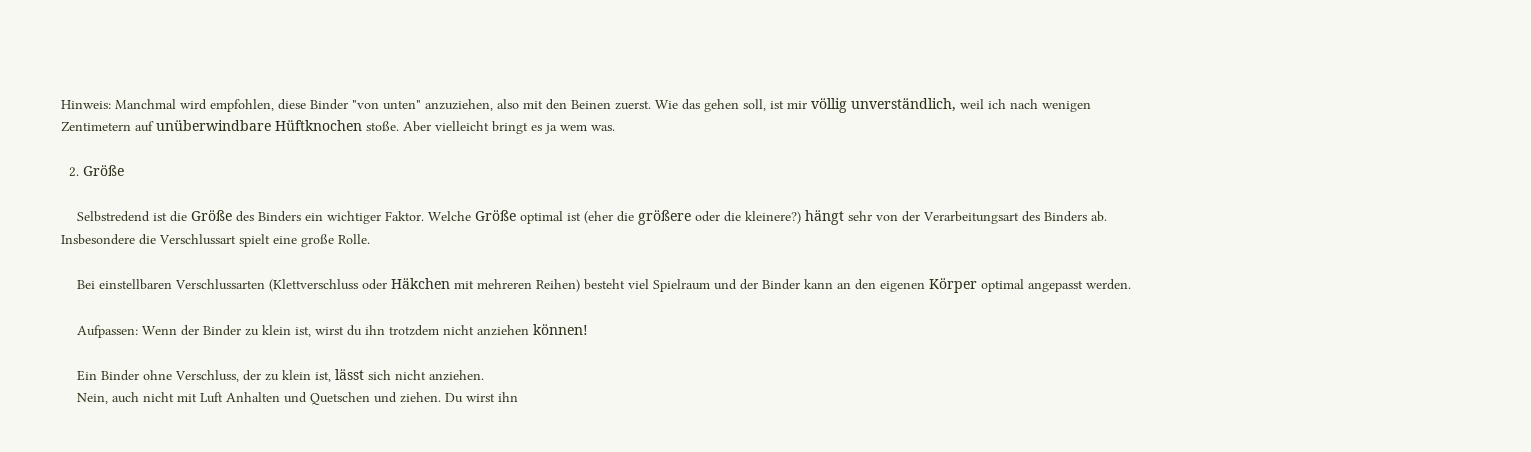Hinweis: Manchmal wird empfohlen, diese Binder "von unten" anzuziehen, also mit den Beinen zuerst. Wie das gehen soll, ist mir völlig unverständlich, weil ich nach wenigen Zentimetern auf unüberwindbare Hüftknochen stoße. Aber vielleicht bringt es ja wem was.

  2. Größe

    Selbstredend ist die Größe des Binders ein wichtiger Faktor. Welche Größe optimal ist (eher die größere oder die kleinere?) hängt sehr von der Verarbeitungsart des Binders ab. Insbesondere die Verschlussart spielt eine große Rolle.

    Bei einstellbaren Verschlussarten (Klettverschluss oder Häkchen mit mehreren Reihen) besteht viel Spielraum und der Binder kann an den eigenen Körper optimal angepasst werden.

    Aufpassen: Wenn der Binder zu klein ist, wirst du ihn trotzdem nicht anziehen können!

    Ein Binder ohne Verschluss, der zu klein ist, lässt sich nicht anziehen.
    Nein, auch nicht mit Luft Anhalten und Quetschen und ziehen. Du wirst ihn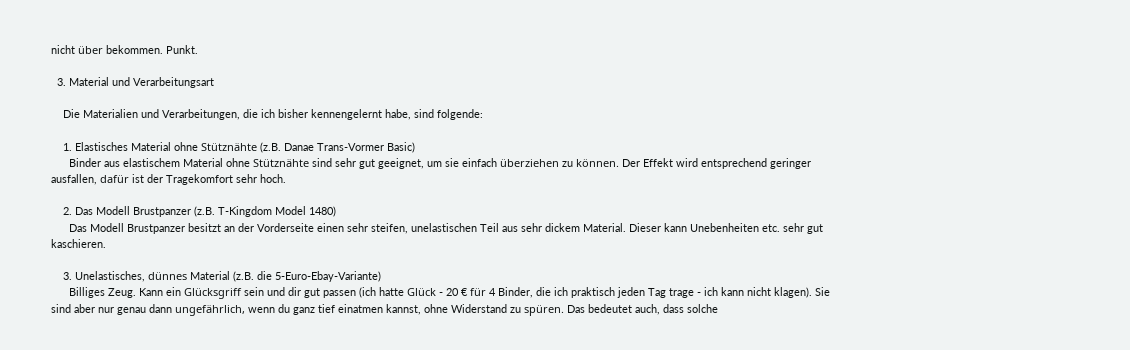nicht über bekommen. Punkt.

  3. Material und Verarbeitungsart

    Die Materialien und Verarbeitungen, die ich bisher kennengelernt habe, sind folgende:

    1. Elastisches Material ohne Stütznähte (z.B. Danae Trans-Vormer Basic)
      Binder aus elastischem Material ohne Stütznähte sind sehr gut geeignet, um sie einfach überziehen zu können. Der Effekt wird entsprechend geringer ausfallen, dafür ist der Tragekomfort sehr hoch.

    2. Das Modell Brustpanzer (z.B. T-Kingdom Model 1480)
      Das Modell Brustpanzer besitzt an der Vorderseite einen sehr steifen, unelastischen Teil aus sehr dickem Material. Dieser kann Unebenheiten etc. sehr gut kaschieren.

    3. Unelastisches, dünnes Material (z.B. die 5-Euro-Ebay-Variante)
      Billiges Zeug. Kann ein Glücksgriff sein und dir gut passen (ich hatte Glück - 20 € für 4 Binder, die ich praktisch jeden Tag trage - ich kann nicht klagen). Sie sind aber nur genau dann ungefährlich, wenn du ganz tief einatmen kannst, ohne Widerstand zu spüren. Das bedeutet auch, dass solche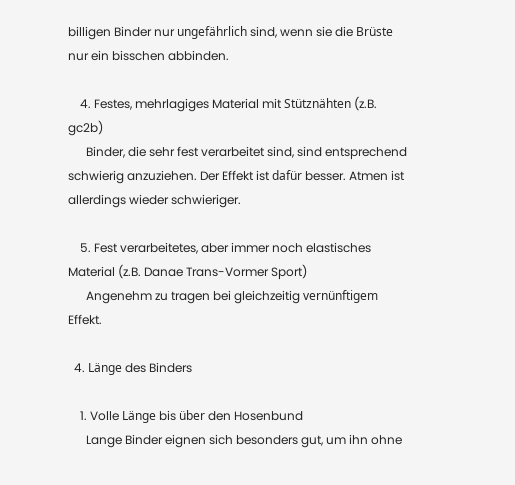billigen Binder nur ungefährlich sind, wenn sie die Brüste nur ein bisschen abbinden.

    4. Festes, mehrlagiges Material mit Stütznähten (z.B. gc2b)
      Binder, die sehr fest verarbeitet sind, sind entsprechend schwierig anzuziehen. Der Effekt ist dafür besser. Atmen ist allerdings wieder schwieriger.

    5. Fest verarbeitetes, aber immer noch elastisches Material (z.B. Danae Trans-Vormer Sport)
      Angenehm zu tragen bei gleichzeitig vernünftigem Effekt.

  4. Länge des Binders

    1. Volle Länge bis über den Hosenbund
      Lange Binder eignen sich besonders gut, um ihn ohne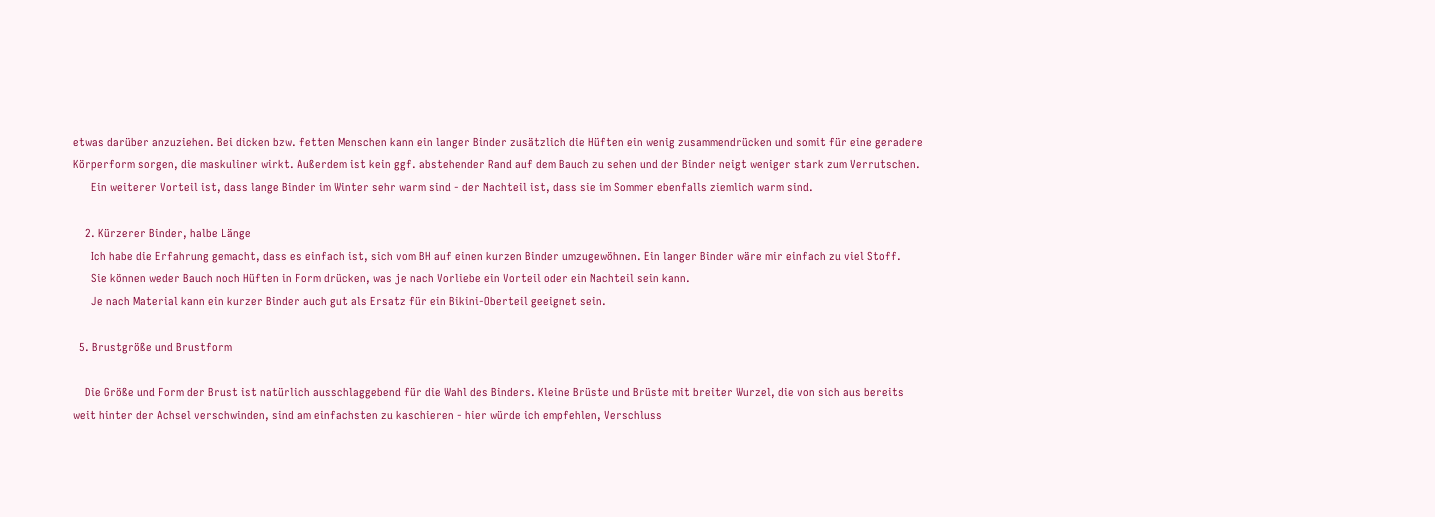etwas darüber anzuziehen. Bei dicken bzw. fetten Menschen kann ein langer Binder zusätzlich die Hüften ein wenig zusammendrücken und somit für eine geradere Körperform sorgen, die maskuliner wirkt. Außerdem ist kein ggf. abstehender Rand auf dem Bauch zu sehen und der Binder neigt weniger stark zum Verrutschen.
      Ein weiterer Vorteil ist, dass lange Binder im Winter sehr warm sind - der Nachteil ist, dass sie im Sommer ebenfalls ziemlich warm sind.

    2. Kürzerer Binder, halbe Länge
      Ich habe die Erfahrung gemacht, dass es einfach ist, sich vom BH auf einen kurzen Binder umzugewöhnen. Ein langer Binder wäre mir einfach zu viel Stoff.
      Sie können weder Bauch noch Hüften in Form drücken, was je nach Vorliebe ein Vorteil oder ein Nachteil sein kann.
      Je nach Material kann ein kurzer Binder auch gut als Ersatz für ein Bikini-Oberteil geeignet sein.

  5. Brustgröße und Brustform

    Die Größe und Form der Brust ist natürlich ausschlaggebend für die Wahl des Binders. Kleine Brüste und Brüste mit breiter Wurzel, die von sich aus bereits weit hinter der Achsel verschwinden, sind am einfachsten zu kaschieren - hier würde ich empfehlen, Verschluss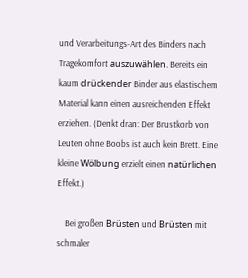und Verarbeitungs-Art des Binders nach Tragekomfort auszuwählen. Bereits ein kaum drückender Binder aus elastischem Material kann einen ausreichenden Effekt erziehen. (Denkt dran: Der Brustkorb von Leuten ohne Boobs ist auch kein Brett. Eine kleine Wölbung erzielt einen natürlichen Effekt.)

    Bei großen Brüsten und Brüsten mit schmaler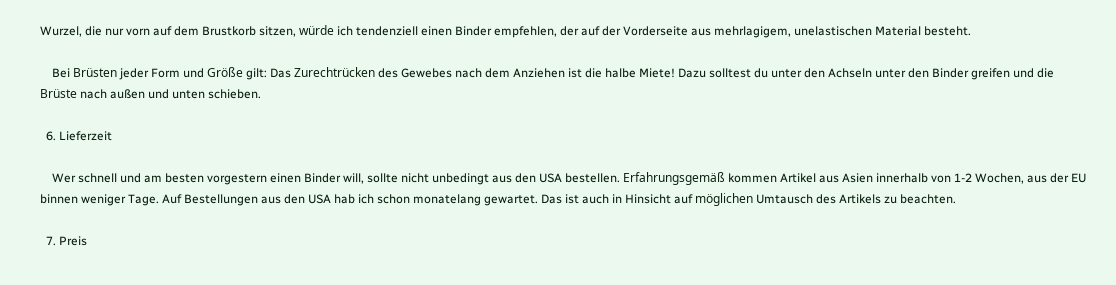Wurzel, die nur vorn auf dem Brustkorb sitzen, würde ich tendenziell einen Binder empfehlen, der auf der Vorderseite aus mehrlagigem, unelastischen Material besteht.

    Bei Brüsten jeder Form und Größe gilt: Das Zurechtrücken des Gewebes nach dem Anziehen ist die halbe Miete! Dazu solltest du unter den Achseln unter den Binder greifen und die Brüste nach außen und unten schieben.

  6. Lieferzeit

    Wer schnell und am besten vorgestern einen Binder will, sollte nicht unbedingt aus den USA bestellen. Erfahrungsgemäß kommen Artikel aus Asien innerhalb von 1-2 Wochen, aus der EU binnen weniger Tage. Auf Bestellungen aus den USA hab ich schon monatelang gewartet. Das ist auch in Hinsicht auf möglichen Umtausch des Artikels zu beachten.

  7. Preis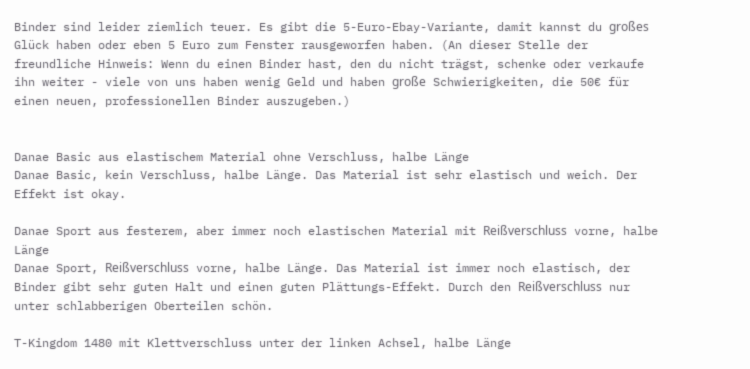Binder sind leider ziemlich teuer. Es gibt die 5-Euro-Ebay-Variante, damit kannst du großes Glück haben oder eben 5 Euro zum Fenster rausgeworfen haben. (An dieser Stelle der freundliche Hinweis: Wenn du einen Binder hast, den du nicht trägst, schenke oder verkaufe ihn weiter - viele von uns haben wenig Geld und haben große Schwierigkeiten, die 50€ für einen neuen, professionellen Binder auszugeben.)


Danae Basic aus elastischem Material ohne Verschluss, halbe Länge
Danae Basic, kein Verschluss, halbe Länge. Das Material ist sehr elastisch und weich. Der Effekt ist okay.

Danae Sport aus festerem, aber immer noch elastischen Material mit Reißverschluss vorne, halbe Länge
Danae Sport, Reißverschluss vorne, halbe Länge. Das Material ist immer noch elastisch, der Binder gibt sehr guten Halt und einen guten Plättungs-Effekt. Durch den Reißverschluss nur unter schlabberigen Oberteilen schön.

T-Kingdom 1480 mit Klettverschluss unter der linken Achsel, halbe Länge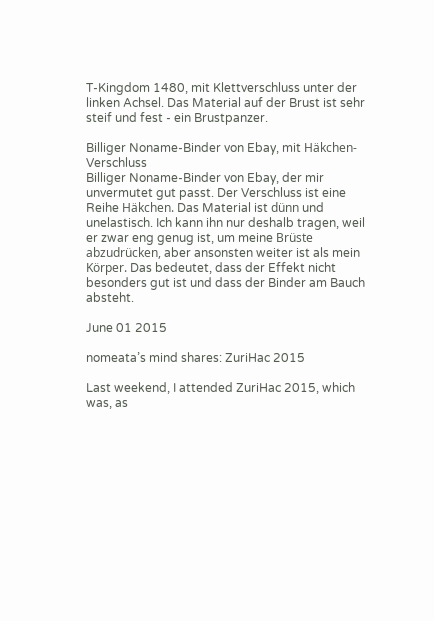T-Kingdom 1480, mit Klettverschluss unter der linken Achsel. Das Material auf der Brust ist sehr steif und fest - ein Brustpanzer.

Billiger Noname-Binder von Ebay, mit Häkchen-Verschluss
Billiger Noname-Binder von Ebay, der mir unvermutet gut passt. Der Verschluss ist eine Reihe Häkchen. Das Material ist dünn und unelastisch. Ich kann ihn nur deshalb tragen, weil er zwar eng genug ist, um meine Brüste abzudrücken, aber ansonsten weiter ist als mein Körper. Das bedeutet, dass der Effekt nicht besonders gut ist und dass der Binder am Bauch absteht.

June 01 2015

nomeata’s mind shares: ZuriHac 2015

Last weekend, I attended ZuriHac 2015, which was, as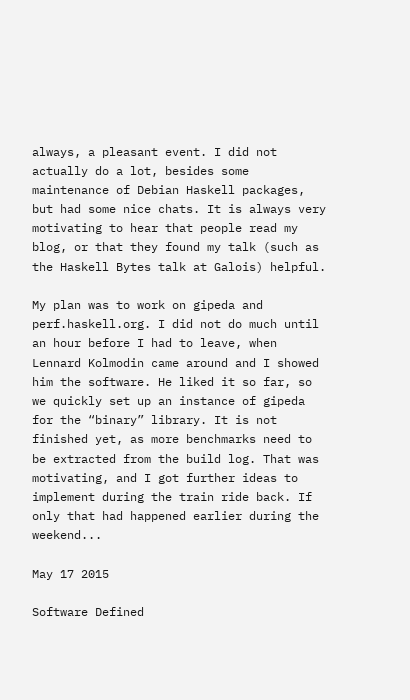always, a pleasant event. I did not actually do a lot, besides some maintenance of Debian Haskell packages, but had some nice chats. It is always very motivating to hear that people read my blog, or that they found my talk (such as the Haskell Bytes talk at Galois) helpful.

My plan was to work on gipeda and perf.haskell.org. I did not do much until an hour before I had to leave, when Lennard Kolmodin came around and I showed him the software. He liked it so far, so we quickly set up an instance of gipeda for the “binary” library. It is not finished yet, as more benchmarks need to be extracted from the build log. That was motivating, and I got further ideas to implement during the train ride back. If only that had happened earlier during the weekend...

May 17 2015

Software Defined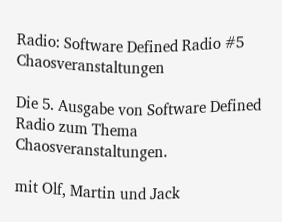Radio: Software Defined Radio #5 Chaosveranstaltungen

Die 5. Ausgabe von Software Defined Radio zum Thema Chaosveranstaltungen.

mit Olf, Martin und Jack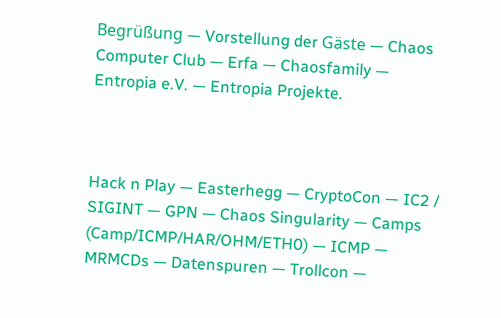Begrüßung — Vorstellung der Gäste — Chaos Computer Club — Erfa — Chaosfamily — Entropia e.V. — Entropia Projekte.



Hack n Play — Easterhegg — CryptoCon — IC2 / SIGINT — GPN — Chaos Singularity — Camps (Camp/ICMP/HAR/OHM/ETH0) — ICMP — MRMCDs — Datenspuren — Trollcon —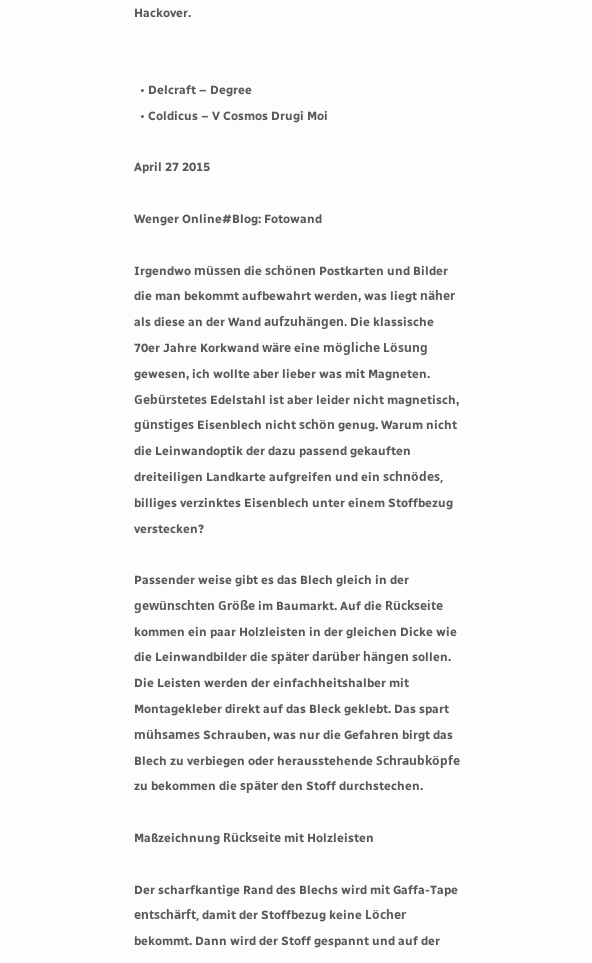Hackover.


  • Delcraft – Degree
  • Coldicus – V Cosmos Drugi Moi

April 27 2015

Wenger Online#Blog: Fotowand

Irgendwo müssen die schönen Postkarten und Bilder die man bekommt aufbewahrt werden, was liegt näher als diese an der Wand aufzuhängen. Die klassische 70er Jahre Korkwand wäre eine mögliche Lösung gewesen, ich wollte aber lieber was mit Magneten. Gebürstetes Edelstahl ist aber leider nicht magnetisch, günstiges Eisenblech nicht schön genug. Warum nicht die Leinwandoptik der dazu passend gekauften dreiteiligen Landkarte aufgreifen und ein schnödes, billiges verzinktes Eisenblech unter einem Stoffbezug verstecken?

Passender weise gibt es das Blech gleich in der gewünschten Größe im Baumarkt. Auf die Rückseite kommen ein paar Holzleisten in der gleichen Dicke wie die Leinwandbilder die später darüber hängen sollen. Die Leisten werden der einfachheitshalber mit Montagekleber direkt auf das Bleck geklebt. Das spart mühsames Schrauben, was nur die Gefahren birgt das Blech zu verbiegen oder herausstehende Schraubköpfe zu bekommen die später den Stoff durchstechen.

Maßzeichnung Rückseite mit Holzleisten

Der scharfkantige Rand des Blechs wird mit Gaffa-Tape entschärft, damit der Stoffbezug keine Löcher bekommt. Dann wird der Stoff gespannt und auf der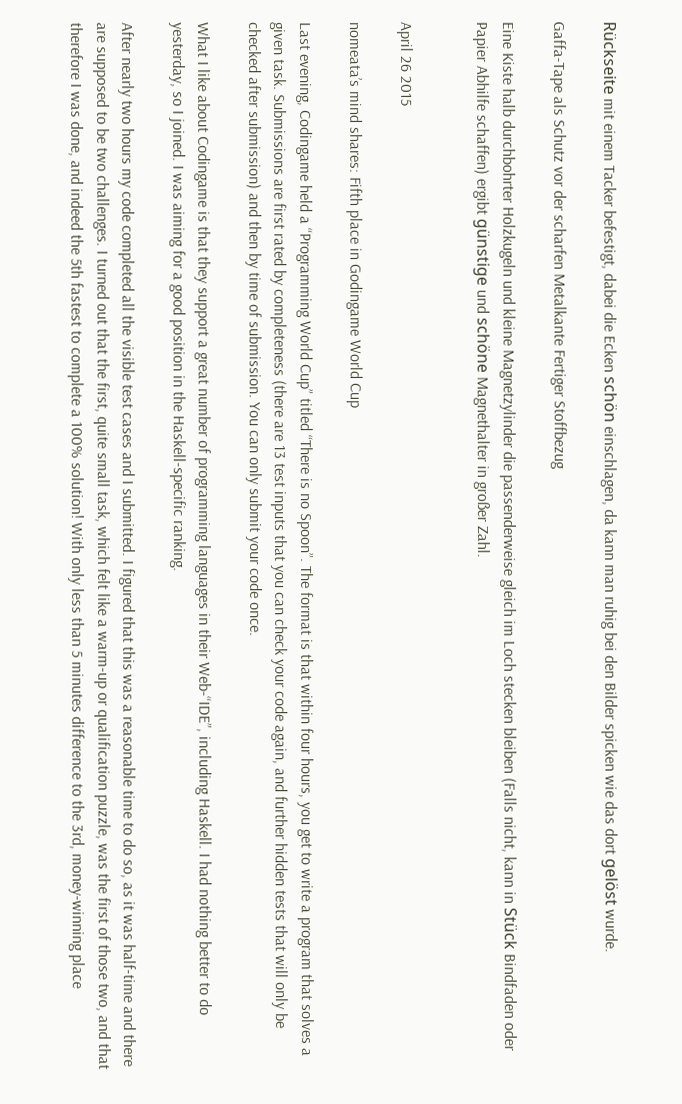Rückseite mit einem Tacker befestigt, dabei die Ecken schön einschlagen, da kann man ruhig bei den Bilder spicken wie das dort gelöst wurde.

Gaffa-Tape als Schutz vor der scharfen Metalkante Fertiger Stoffbezug

Eine Kiste halb durchbohrter Holzkugeln und kleine Magnetzylinder die passenderweise gleich im Loch stecken bleiben (Falls nicht, kann in Stück Bindfaden oder Papier Abhilfe schaffen) ergibt günstige und schöne Magnethalter in großer Zahl.


April 26 2015

nomeata’s mind shares: Fifth place in Godingame World Cup

Last evening, Codingame held a “Programming World Cup” titled “There is no Spoon”. The format is that within four hours, you get to write a program that solves a given task. Submissions are first rated by completeness (there are 13 test inputs that you can check your code again, and further hidden tests that will only be checked after submission) and then by time of submission. You can only submit your code once.

What I like about Codingame is that they support a great number of programming languages in their Web-“IDE”, including Haskell. I had nothing better to do yesterday, so I joined. I was aiming for a good position in the Haskell-specific ranking.

After nearly two hours my code completed all the visible test cases and I submitted. I figured that this was a reasonable time to do so, as it was half-time and there are supposed to be two challenges. I turned out that the first, quite small task, which felt like a warm-up or qualification puzzle, was the first of those two, and that therefore I was done, and indeed the 5th fastest to complete a 100% solution! With only less than 5 minutes difference to the 3rd, money-winning place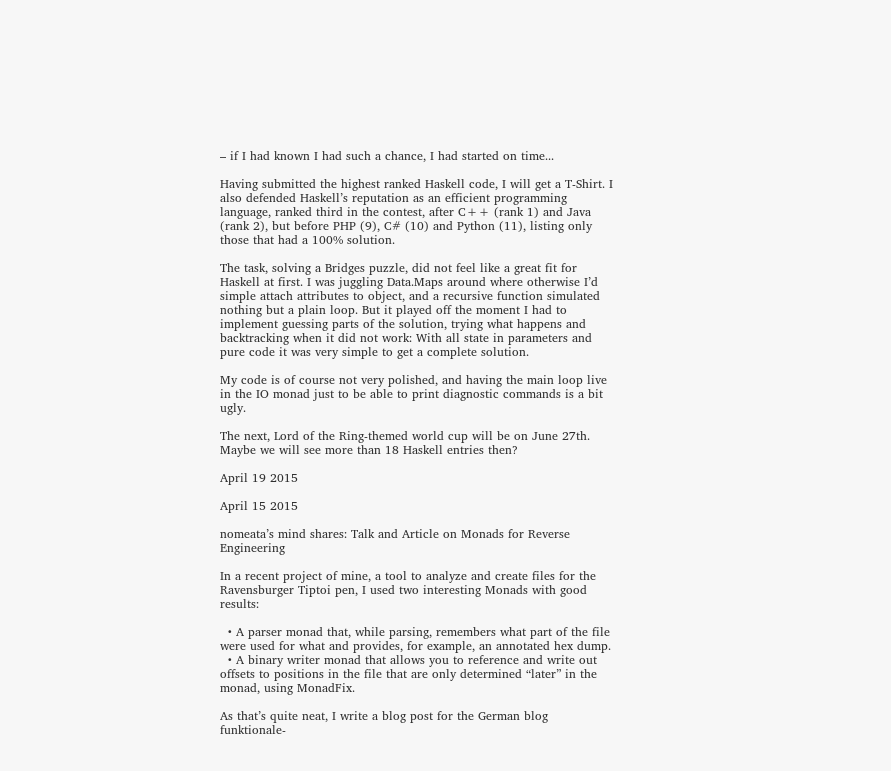– if I had known I had such a chance, I had started on time...

Having submitted the highest ranked Haskell code, I will get a T-Shirt. I also defended Haskell’s reputation as an efficient programming language, ranked third in the contest, after C++ (rank 1) and Java (rank 2), but before PHP (9), C# (10) and Python (11), listing only those that had a 100% solution.

The task, solving a Bridges puzzle, did not feel like a great fit for Haskell at first. I was juggling Data.Maps around where otherwise I’d simple attach attributes to object, and a recursive function simulated nothing but a plain loop. But it played off the moment I had to implement guessing parts of the solution, trying what happens and backtracking when it did not work: With all state in parameters and pure code it was very simple to get a complete solution.

My code is of course not very polished, and having the main loop live in the IO monad just to be able to print diagnostic commands is a bit ugly.

The next, Lord of the Ring-themed world cup will be on June 27th. Maybe we will see more than 18 Haskell entries then?

April 19 2015

April 15 2015

nomeata’s mind shares: Talk and Article on Monads for Reverse Engineering

In a recent project of mine, a tool to analyze and create files for the Ravensburger Tiptoi pen, I used two interesting Monads with good results:

  • A parser monad that, while parsing, remembers what part of the file were used for what and provides, for example, an annotated hex dump.
  • A binary writer monad that allows you to reference and write out offsets to positions in the file that are only determined “later” in the monad, using MonadFix.

As that’s quite neat, I write a blog post for the German blog funktionale-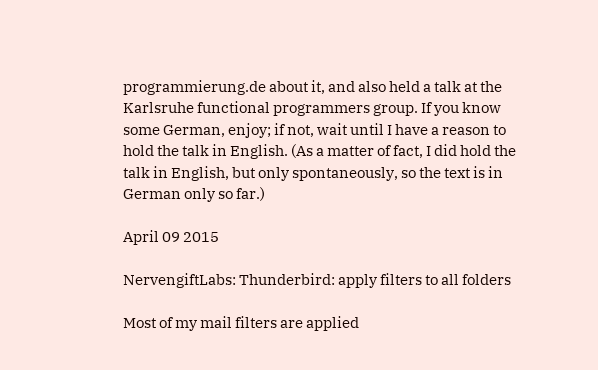programmierung.de about it, and also held a talk at the Karlsruhe functional programmers group. If you know some German, enjoy; if not, wait until I have a reason to hold the talk in English. (As a matter of fact, I did hold the talk in English, but only spontaneously, so the text is in German only so far.)

April 09 2015

NervengiftLabs: Thunderbird: apply filters to all folders

Most of my mail filters are applied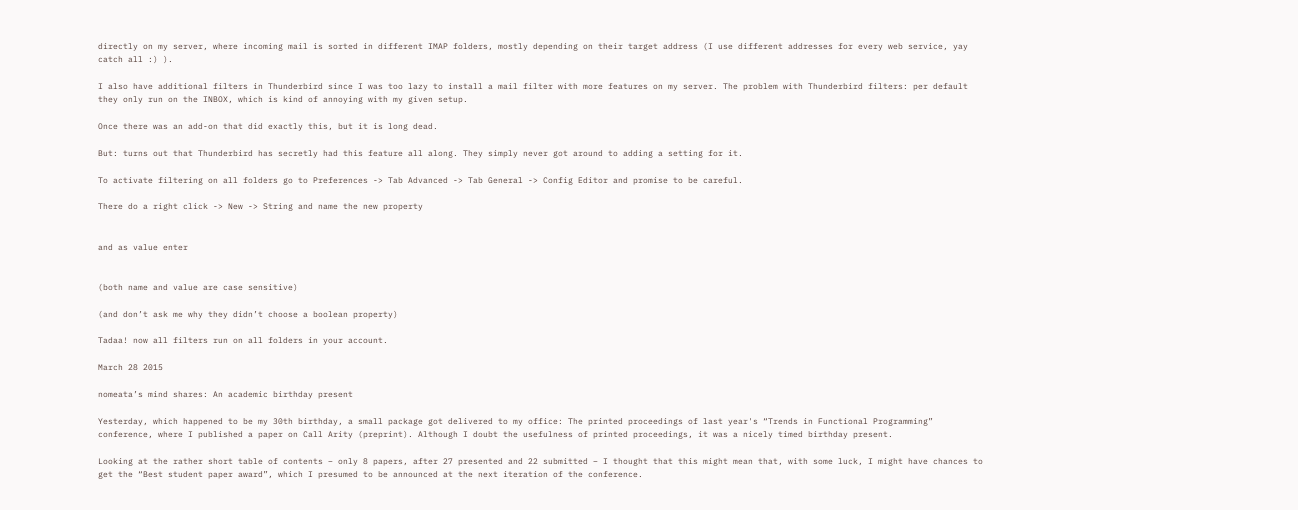directly on my server, where incoming mail is sorted in different IMAP folders, mostly depending on their target address (I use different addresses for every web service, yay catch all :) ).

I also have additional filters in Thunderbird since I was too lazy to install a mail filter with more features on my server. The problem with Thunderbird filters: per default they only run on the INBOX, which is kind of annoying with my given setup.

Once there was an add-on that did exactly this, but it is long dead.

But: turns out that Thunderbird has secretly had this feature all along. They simply never got around to adding a setting for it.

To activate filtering on all folders go to Preferences -> Tab Advanced -> Tab General -> Config Editor and promise to be careful.

There do a right click -> New -> String and name the new property


and as value enter


(both name and value are case sensitive)

(and don’t ask me why they didn’t choose a boolean property)

Tadaa! now all filters run on all folders in your account.

March 28 2015

nomeata’s mind shares: An academic birthday present

Yesterday, which happened to be my 30th birthday, a small package got delivered to my office: The printed proceedings of last year's “Trends in Functional Programming” conference, where I published a paper on Call Arity (preprint). Although I doubt the usefulness of printed proceedings, it was a nicely timed birthday present.

Looking at the rather short table of contents – only 8 papers, after 27 presented and 22 submitted – I thought that this might mean that, with some luck, I might have chances to get the “Best student paper award”, which I presumed to be announced at the next iteration of the conference.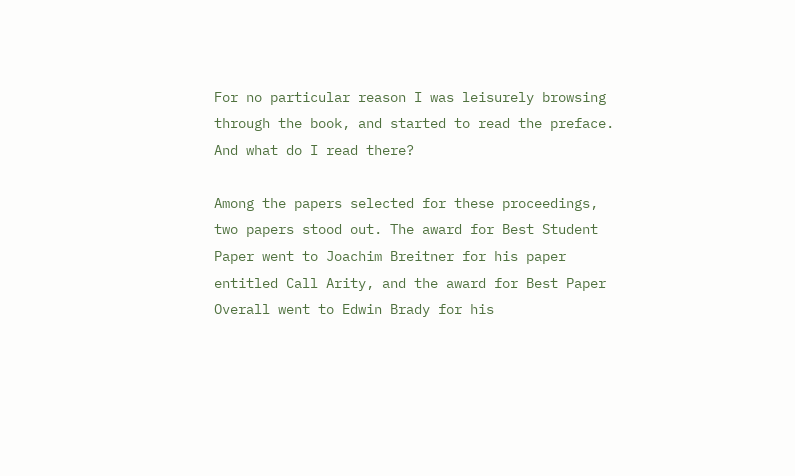For no particular reason I was leisurely browsing through the book, and started to read the preface. And what do I read there?

Among the papers selected for these proceedings, two papers stood out. The award for Best Student Paper went to Joachim Breitner for his paper entitled Call Arity, and the award for Best Paper Overall went to Edwin Brady for his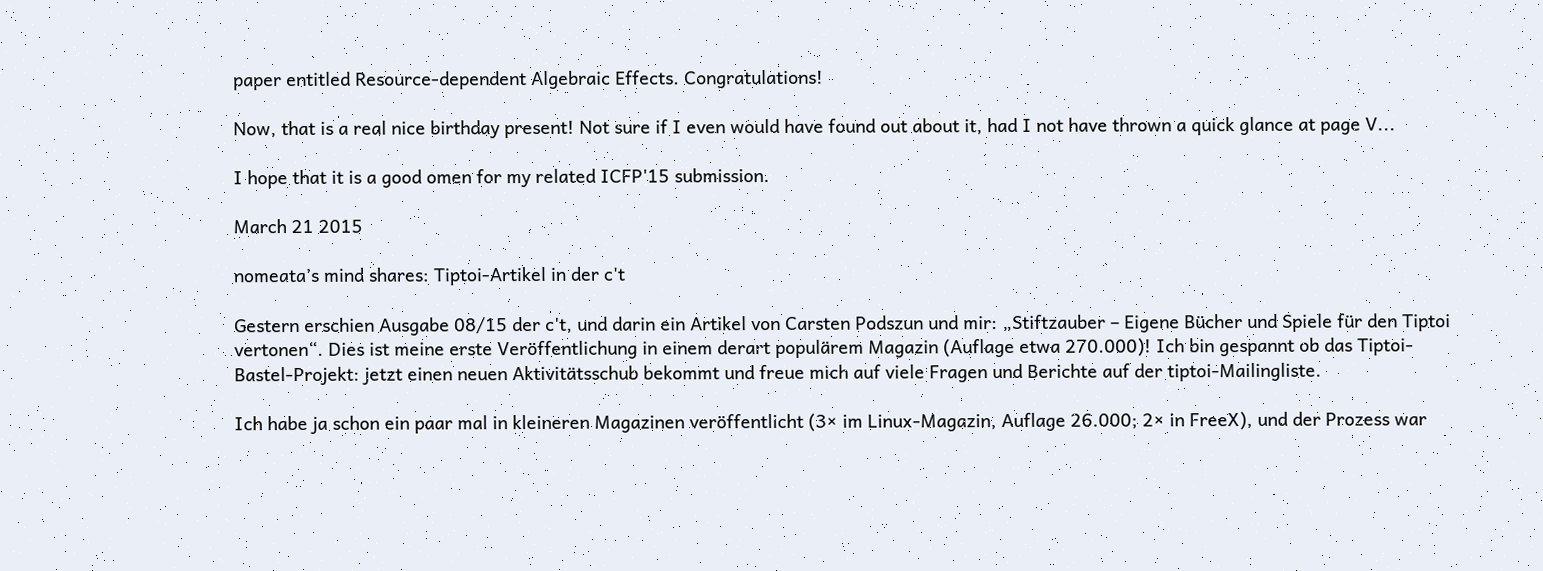paper entitled Resource-dependent Algebraic Effects. Congratulations!

Now, that is a real nice birthday present! Not sure if I even would have found out about it, had I not have thrown a quick glance at page V...

I hope that it is a good omen for my related ICFP'15 submission.

March 21 2015

nomeata’s mind shares: Tiptoi-Artikel in der c't

Gestern erschien Ausgabe 08/15 der c't, und darin ein Artikel von Carsten Podszun und mir: „Stiftzauber – Eigene Bücher und Spiele für den Tiptoi vertonen“. Dies ist meine erste Veröffentlichung in einem derart populärem Magazin (Auflage etwa 270.000)! Ich bin gespannt ob das Tiptoi-Bastel-Projekt: jetzt einen neuen Aktivitätsschub bekommt und freue mich auf viele Fragen und Berichte auf der tiptoi-Mailingliste.

Ich habe ja schon ein paar mal in kleineren Magazinen veröffentlicht (3× im Linux-Magazin, Auflage 26.000; 2× in FreeX), und der Prozess war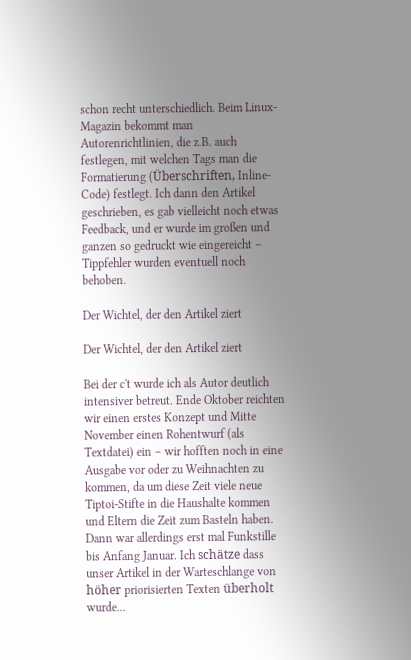schon recht unterschiedlich. Beim Linux-Magazin bekommt man Autorenrichtlinien, die z.B. auch festlegen, mit welchen Tags man die Formatierung (Überschriften, Inline-Code) festlegt. Ich dann den Artikel geschrieben, es gab vielleicht noch etwas Feedback, und er wurde im großen und ganzen so gedruckt wie eingereicht – Tippfehler wurden eventuell noch behoben.

Der Wichtel, der den Artikel ziert

Der Wichtel, der den Artikel ziert

Bei der c't wurde ich als Autor deutlich intensiver betreut. Ende Oktober reichten wir einen erstes Konzept und Mitte November einen Rohentwurf (als Textdatei) ein – wir hofften noch in eine Ausgabe vor oder zu Weihnachten zu kommen, da um diese Zeit viele neue Tiptoi-Stifte in die Haushalte kommen und Eltern die Zeit zum Basteln haben. Dann war allerdings erst mal Funkstille bis Anfang Januar. Ich schätze dass unser Artikel in der Warteschlange von höher priorisierten Texten überholt wurde...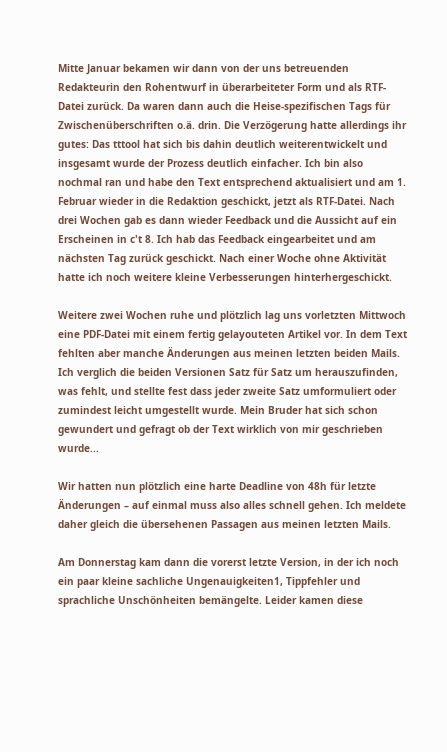Mitte Januar bekamen wir dann von der uns betreuenden Redakteurin den Rohentwurf in überarbeiteter Form und als RTF-Datei zurück. Da waren dann auch die Heise-spezifischen Tags für Zwischenüberschriften o.ä. drin. Die Verzögerung hatte allerdings ihr gutes: Das tttool hat sich bis dahin deutlich weiterentwickelt und insgesamt wurde der Prozess deutlich einfacher. Ich bin also nochmal ran und habe den Text entsprechend aktualisiert und am 1. Februar wieder in die Redaktion geschickt, jetzt als RTF-Datei. Nach drei Wochen gab es dann wieder Feedback und die Aussicht auf ein Erscheinen in c't 8. Ich hab das Feedback eingearbeitet und am nächsten Tag zurück geschickt. Nach einer Woche ohne Aktivität hatte ich noch weitere kleine Verbesserungen hinterhergeschickt.

Weitere zwei Wochen ruhe und plötzlich lag uns vorletzten Mittwoch eine PDF-Datei mit einem fertig gelayouteten Artikel vor. In dem Text fehlten aber manche Änderungen aus meinen letzten beiden Mails. Ich verglich die beiden Versionen Satz für Satz um herauszufinden, was fehlt, und stellte fest dass jeder zweite Satz umformuliert oder zumindest leicht umgestellt wurde. Mein Bruder hat sich schon gewundert und gefragt ob der Text wirklich von mir geschrieben wurde...

Wir hatten nun plötzlich eine harte Deadline von 48h für letzte Änderungen – auf einmal muss also alles schnell gehen. Ich meldete daher gleich die übersehenen Passagen aus meinen letzten Mails.

Am Donnerstag kam dann die vorerst letzte Version, in der ich noch ein paar kleine sachliche Ungenauigkeiten1, Tippfehler und sprachliche Unschönheiten bemängelte. Leider kamen diese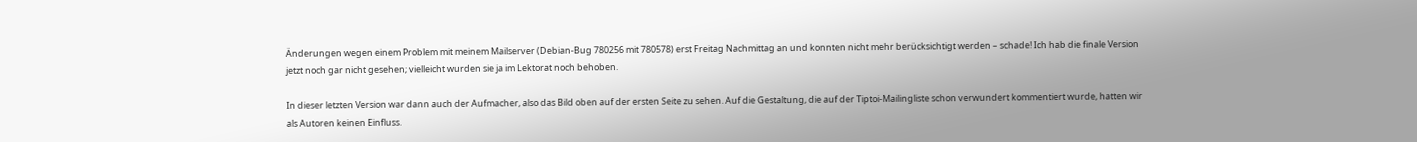Änderungen wegen einem Problem mit meinem Mailserver (Debian-Bug 780256 mit 780578) erst Freitag Nachmittag an und konnten nicht mehr berücksichtigt werden – schade! Ich hab die finale Version jetzt noch gar nicht gesehen; vielleicht wurden sie ja im Lektorat noch behoben.

In dieser letzten Version war dann auch der Aufmacher, also das Bild oben auf der ersten Seite zu sehen. Auf die Gestaltung, die auf der Tiptoi-Mailingliste schon verwundert kommentiert wurde, hatten wir als Autoren keinen Einfluss.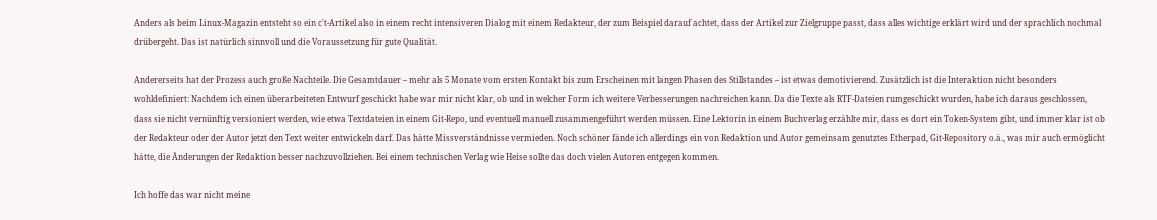Anders als beim Linux-Magazin entsteht so ein c't-Artikel also in einem recht intensiveren Dialog mit einem Redakteur, der zum Beispiel darauf achtet, dass der Artikel zur Zielgruppe passt, dass alles wichtige erklärt wird und der sprachlich nochmal drübergeht. Das ist natürlich sinnvoll und die Voraussetzung für gute Qualität.

Andererseits hat der Prozess auch große Nachteile. Die Gesamtdauer – mehr als 5 Monate vom ersten Kontakt bis zum Erscheinen mit langen Phasen des Stillstandes – ist etwas demotivierend. Zusätzlich ist die Interaktion nicht besonders wohldefiniert: Nachdem ich einen überarbeiteten Entwurf geschickt habe war mir nicht klar, ob und in welcher Form ich weitere Verbesserungen nachreichen kann. Da die Texte als RTF-Dateien rumgeschickt wurden, habe ich daraus geschlossen, dass sie nicht vernünftig versioniert werden, wie etwa Textdateien in einem Git-Repo, und eventuell manuell zusammengeführt werden müssen. Eine Lektorin in einem Buchverlag erzählte mir, dass es dort ein Token-System gibt, und immer klar ist ob der Redakteur oder der Autor jetzt den Text weiter entwickeln darf. Das hätte Missverständnisse vermieden. Noch schöner fände ich allerdings ein von Redaktion und Autor gemeinsam genutztes Etherpad, Git-Repository o.ä., was mir auch ermöglicht hätte, die Änderungen der Redaktion besser nachzuvollziehen. Bei einem technischen Verlag wie Heise sollte das doch vielen Autoren entgegen kommen.

Ich hoffe das war nicht meine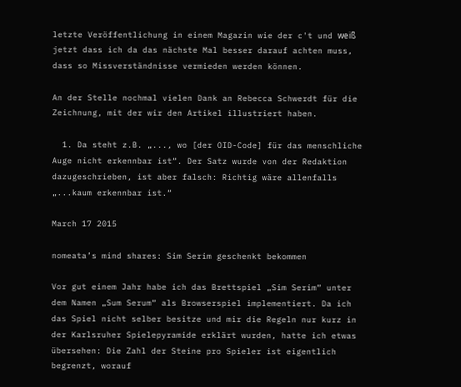letzte Veröffentlichung in einem Magazin wie der c't und weiß jetzt dass ich da das nächste Mal besser darauf achten muss, dass so Missverständnisse vermieden werden können.

An der Stelle nochmal vielen Dank an Rebecca Schwerdt für die Zeichnung, mit der wir den Artikel illustriert haben.

  1. Da steht z.B. „..., wo [der OID-Code] für das menschliche Auge nicht erkennbar ist“. Der Satz wurde von der Redaktion dazugeschrieben, ist aber falsch: Richtig wäre allenfalls „...kaum erkennbar ist.“

March 17 2015

nomeata’s mind shares: Sim Serim geschenkt bekommen

Vor gut einem Jahr habe ich das Brettspiel „Sim Serim“ unter dem Namen „Sum Serum“ als Browserspiel implementiert. Da ich das Spiel nicht selber besitze und mir die Regeln nur kurz in der Karlsruher Spielepyramide erklärt wurden, hatte ich etwas übersehen: Die Zahl der Steine pro Spieler ist eigentlich begrenzt, worauf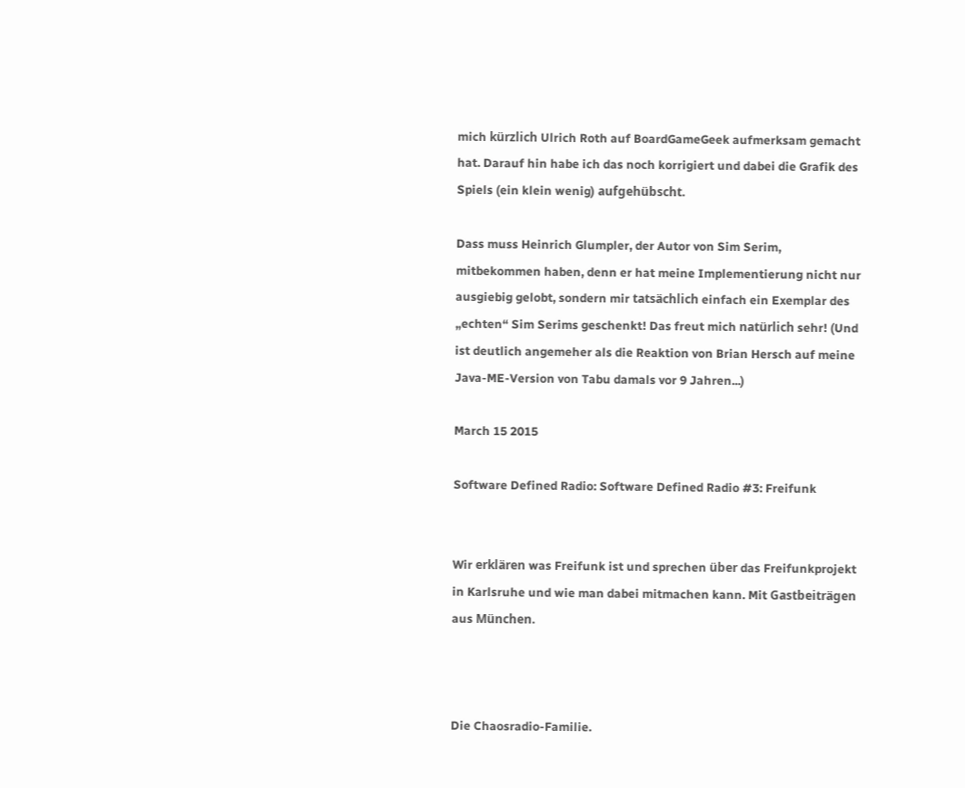mich kürzlich Ulrich Roth auf BoardGameGeek aufmerksam gemacht hat. Darauf hin habe ich das noch korrigiert und dabei die Grafik des Spiels (ein klein wenig) aufgehübscht.

Dass muss Heinrich Glumpler, der Autor von Sim Serim, mitbekommen haben, denn er hat meine Implementierung nicht nur ausgiebig gelobt, sondern mir tatsächlich einfach ein Exemplar des „echten“ Sim Serims geschenkt! Das freut mich natürlich sehr! (Und ist deutlich angemeher als die Reaktion von Brian Hersch auf meine Java-ME-Version von Tabu damals vor 9 Jahren...)

March 15 2015

Software Defined Radio: Software Defined Radio #3: Freifunk


Wir erklären was Freifunk ist und sprechen über das Freifunkprojekt in Karlsruhe und wie man dabei mitmachen kann. Mit Gastbeiträgen aus München.



Die Chaosradio-Familie.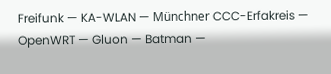Freifunk — KA-WLAN — Münchner CCC-Erfakreis — OpenWRT — Gluon — Batman —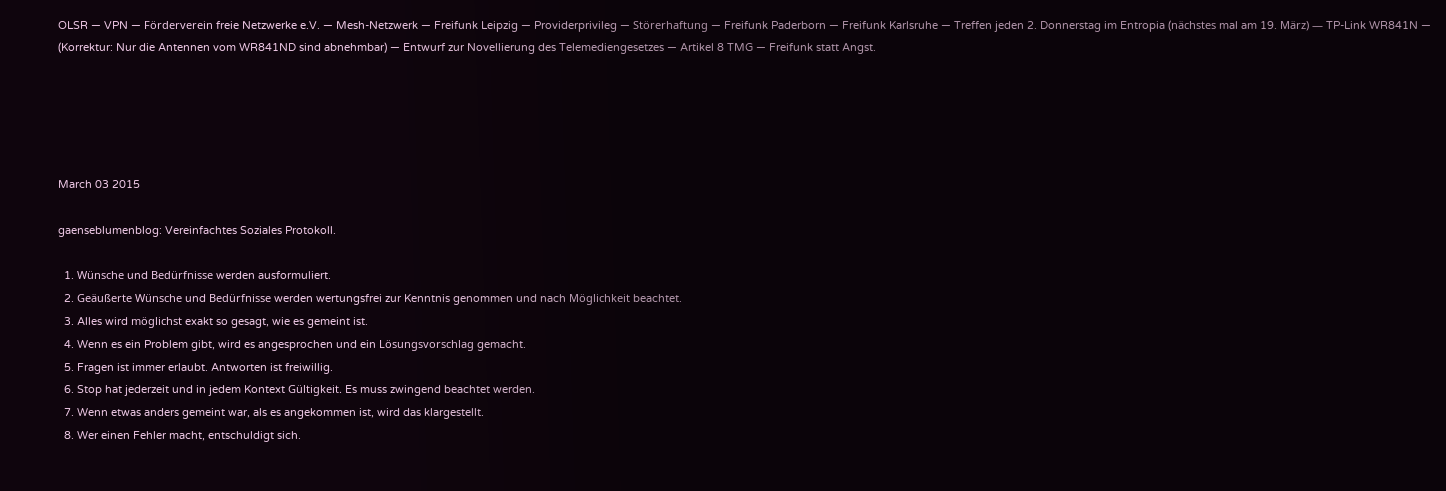OLSR — VPN — Förderverein freie Netzwerke e.V. — Mesh-Netzwerk — Freifunk Leipzig — Providerprivileg — Störerhaftung — Freifunk Paderborn — Freifunk Karlsruhe — Treffen jeden 2. Donnerstag im Entropia (nächstes mal am 19. März) — TP-Link WR841N — (Korrektur: Nur die Antennen vom WR841ND sind abnehmbar) — Entwurf zur Novellierung des Telemediengesetzes — Artikel 8 TMG — Freifunk statt Angst.





March 03 2015

gaenseblumenblog: Vereinfachtes Soziales Protokoll.

  1. Wünsche und Bedürfnisse werden ausformuliert.
  2. Geäußerte Wünsche und Bedürfnisse werden wertungsfrei zur Kenntnis genommen und nach Möglichkeit beachtet.
  3. Alles wird möglichst exakt so gesagt, wie es gemeint ist.
  4. Wenn es ein Problem gibt, wird es angesprochen und ein Lösungsvorschlag gemacht.
  5. Fragen ist immer erlaubt. Antworten ist freiwillig.
  6. Stop hat jederzeit und in jedem Kontext Gültigkeit. Es muss zwingend beachtet werden.
  7. Wenn etwas anders gemeint war, als es angekommen ist, wird das klargestellt.
  8. Wer einen Fehler macht, entschuldigt sich.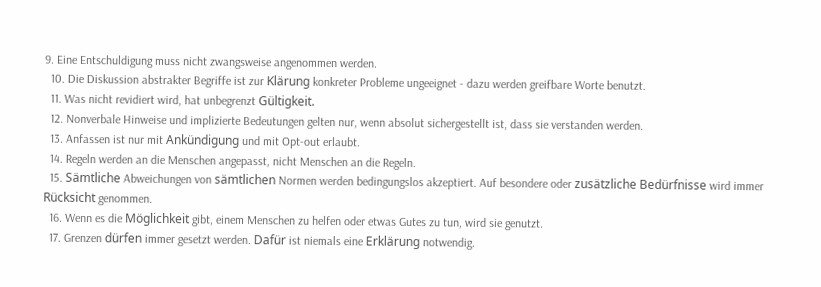9. Eine Entschuldigung muss nicht zwangsweise angenommen werden.
  10. Die Diskussion abstrakter Begriffe ist zur Klärung konkreter Probleme ungeeignet - dazu werden greifbare Worte benutzt.
  11. Was nicht revidiert wird, hat unbegrenzt Gültigkeit.
  12. Nonverbale Hinweise und implizierte Bedeutungen gelten nur, wenn absolut sichergestellt ist, dass sie verstanden werden.
  13. Anfassen ist nur mit Ankündigung und mit Opt-out erlaubt.
  14. Regeln werden an die Menschen angepasst, nicht Menschen an die Regeln.
  15. Sämtliche Abweichungen von sämtlichen Normen werden bedingungslos akzeptiert. Auf besondere oder zusätzliche Bedürfnisse wird immer Rücksicht genommen.
  16. Wenn es die Möglichkeit gibt, einem Menschen zu helfen oder etwas Gutes zu tun, wird sie genutzt.
  17. Grenzen dürfen immer gesetzt werden. Dafür ist niemals eine Erklärung notwendig.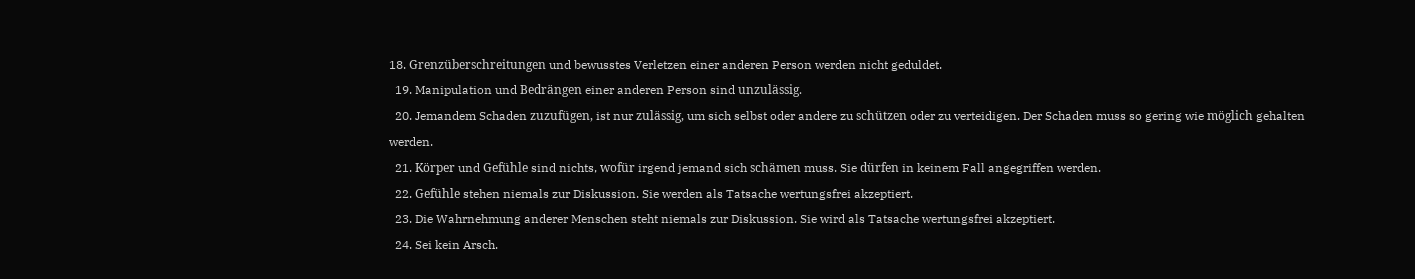18. Grenzüberschreitungen und bewusstes Verletzen einer anderen Person werden nicht geduldet.
  19. Manipulation und Bedrängen einer anderen Person sind unzulässig.
  20. Jemandem Schaden zuzufügen, ist nur zulässig, um sich selbst oder andere zu schützen oder zu verteidigen. Der Schaden muss so gering wie möglich gehalten werden.
  21. Körper und Gefühle sind nichts, wofür irgend jemand sich schämen muss. Sie dürfen in keinem Fall angegriffen werden.
  22. Gefühle stehen niemals zur Diskussion. Sie werden als Tatsache wertungsfrei akzeptiert.
  23. Die Wahrnehmung anderer Menschen steht niemals zur Diskussion. Sie wird als Tatsache wertungsfrei akzeptiert.
  24. Sei kein Arsch.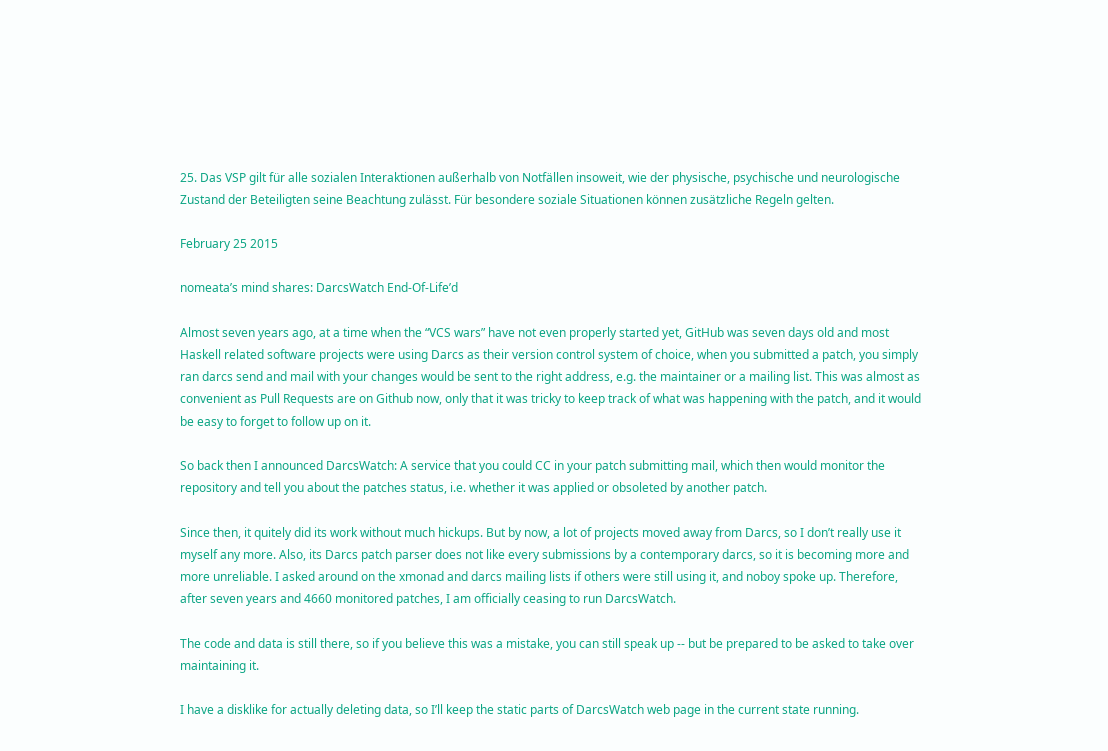25. Das VSP gilt für alle sozialen Interaktionen außerhalb von Notfällen insoweit, wie der physische, psychische und neurologische Zustand der Beteiligten seine Beachtung zulässt. Für besondere soziale Situationen können zusätzliche Regeln gelten.

February 25 2015

nomeata’s mind shares: DarcsWatch End-Of-Life’d

Almost seven years ago, at a time when the “VCS wars” have not even properly started yet, GitHub was seven days old and most Haskell related software projects were using Darcs as their version control system of choice, when you submitted a patch, you simply ran darcs send and mail with your changes would be sent to the right address, e.g. the maintainer or a mailing list. This was almost as convenient as Pull Requests are on Github now, only that it was tricky to keep track of what was happening with the patch, and it would be easy to forget to follow up on it.

So back then I announced DarcsWatch: A service that you could CC in your patch submitting mail, which then would monitor the repository and tell you about the patches status, i.e. whether it was applied or obsoleted by another patch.

Since then, it quitely did its work without much hickups. But by now, a lot of projects moved away from Darcs, so I don’t really use it myself any more. Also, its Darcs patch parser does not like every submissions by a contemporary darcs, so it is becoming more and more unreliable. I asked around on the xmonad and darcs mailing lists if others were still using it, and noboy spoke up. Therefore, after seven years and 4660 monitored patches, I am officially ceasing to run DarcsWatch.

The code and data is still there, so if you believe this was a mistake, you can still speak up -- but be prepared to be asked to take over maintaining it.

I have a disklike for actually deleting data, so I’ll keep the static parts of DarcsWatch web page in the current state running.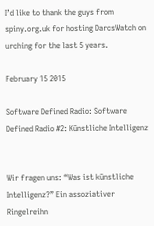I’d like to thank the guys from spiny.org.uk for hosting DarcsWatch on urching for the last 5 years.

February 15 2015

Software Defined Radio: Software Defined Radio #2: Künstliche Intelligenz


Wir fragen uns: “Was ist künstliche Intelligenz?” Ein assoziativer Ringelreihn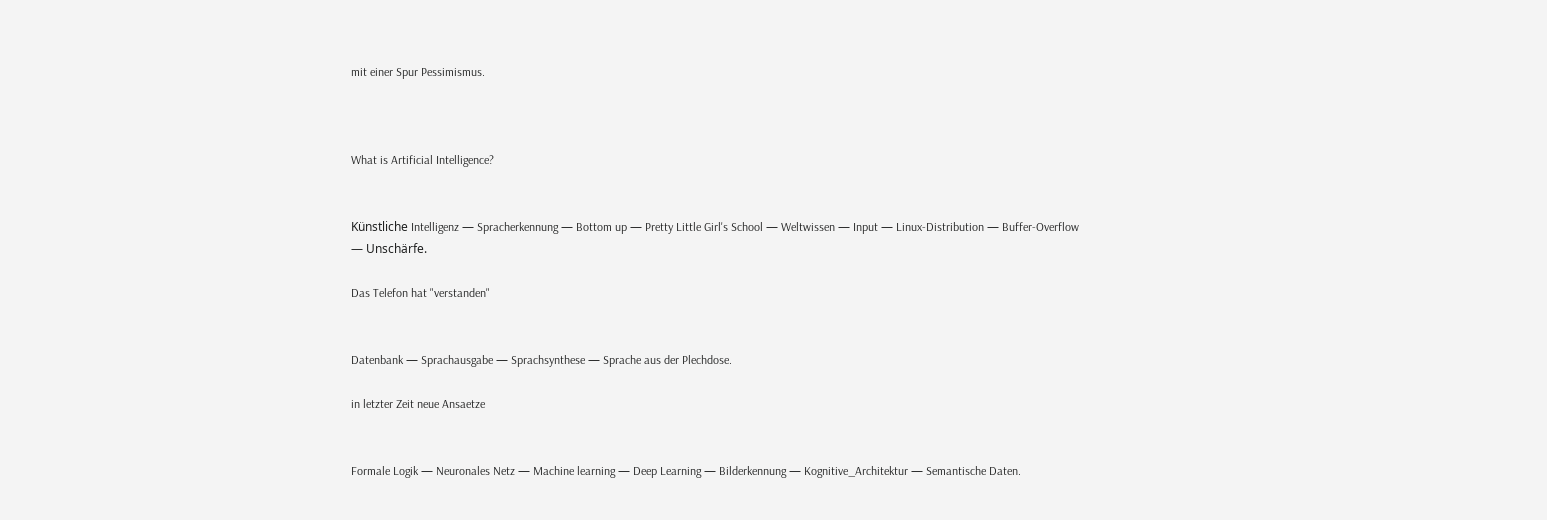mit einer Spur Pessimismus.



What is Artificial Intelligence?


Künstliche Intelligenz — Spracherkennung — Bottom up — Pretty Little Girl's School — Weltwissen — Input — Linux-Distribution — Buffer-Overflow — Unschärfe.

Das Telefon hat "verstanden"


Datenbank — Sprachausgabe — Sprachsynthese — Sprache aus der Plechdose.

in letzter Zeit neue Ansaetze


Formale Logik — Neuronales Netz — Machine learning — Deep Learning — Bilderkennung — Kognitive_Architektur — Semantische Daten.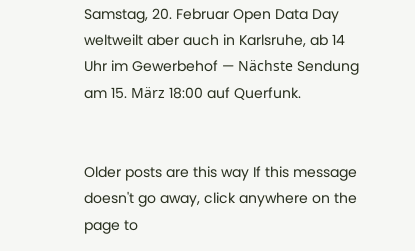Samstag, 20. Februar Open Data Day weltweilt aber auch in Karlsruhe, ab 14 Uhr im Gewerbehof — Nächste Sendung am 15. März 18:00 auf Querfunk.


Older posts are this way If this message doesn't go away, click anywhere on the page to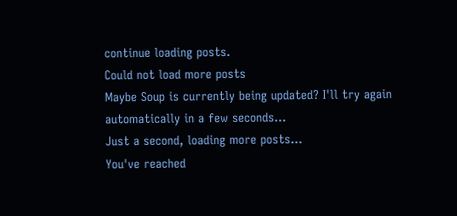continue loading posts.
Could not load more posts
Maybe Soup is currently being updated? I'll try again automatically in a few seconds...
Just a second, loading more posts...
You've reached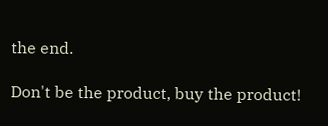the end.

Don't be the product, buy the product!